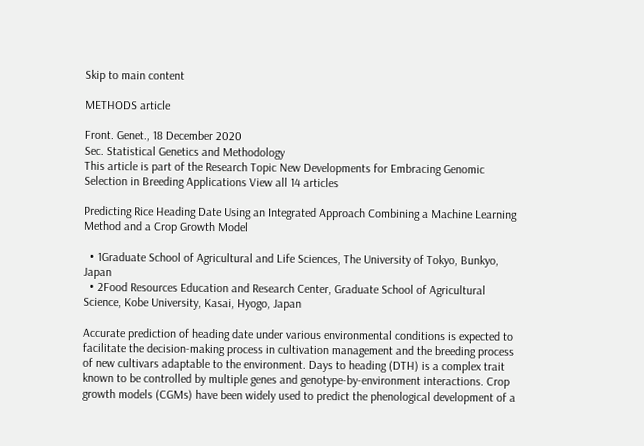Skip to main content

METHODS article

Front. Genet., 18 December 2020
Sec. Statistical Genetics and Methodology
This article is part of the Research Topic New Developments for Embracing Genomic Selection in Breeding Applications View all 14 articles

Predicting Rice Heading Date Using an Integrated Approach Combining a Machine Learning Method and a Crop Growth Model

  • 1Graduate School of Agricultural and Life Sciences, The University of Tokyo, Bunkyo, Japan
  • 2Food Resources Education and Research Center, Graduate School of Agricultural Science, Kobe University, Kasai, Hyogo, Japan

Accurate prediction of heading date under various environmental conditions is expected to facilitate the decision-making process in cultivation management and the breeding process of new cultivars adaptable to the environment. Days to heading (DTH) is a complex trait known to be controlled by multiple genes and genotype-by-environment interactions. Crop growth models (CGMs) have been widely used to predict the phenological development of a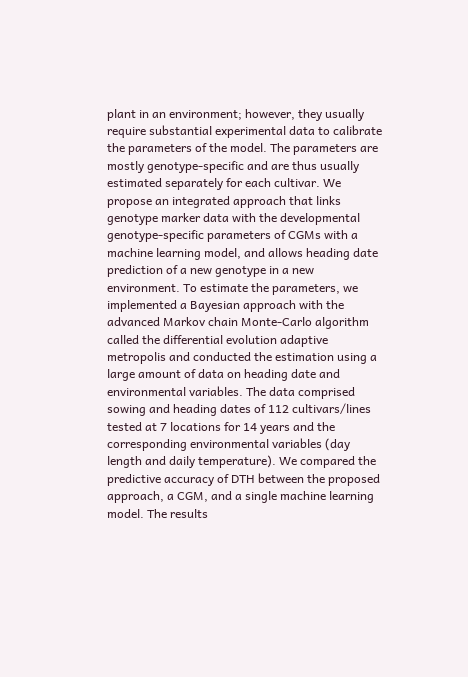plant in an environment; however, they usually require substantial experimental data to calibrate the parameters of the model. The parameters are mostly genotype-specific and are thus usually estimated separately for each cultivar. We propose an integrated approach that links genotype marker data with the developmental genotype-specific parameters of CGMs with a machine learning model, and allows heading date prediction of a new genotype in a new environment. To estimate the parameters, we implemented a Bayesian approach with the advanced Markov chain Monte-Carlo algorithm called the differential evolution adaptive metropolis and conducted the estimation using a large amount of data on heading date and environmental variables. The data comprised sowing and heading dates of 112 cultivars/lines tested at 7 locations for 14 years and the corresponding environmental variables (day length and daily temperature). We compared the predictive accuracy of DTH between the proposed approach, a CGM, and a single machine learning model. The results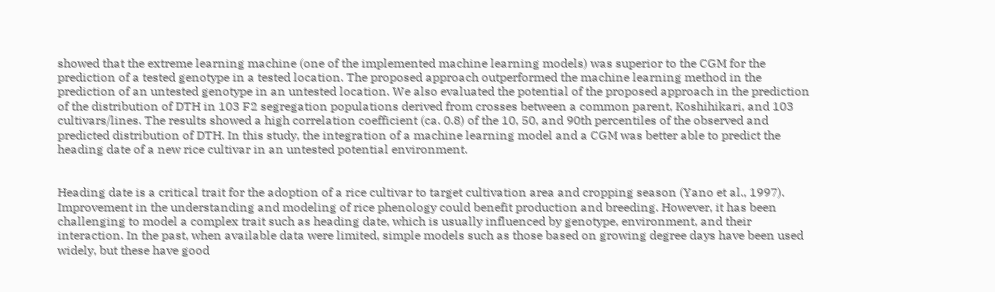showed that the extreme learning machine (one of the implemented machine learning models) was superior to the CGM for the prediction of a tested genotype in a tested location. The proposed approach outperformed the machine learning method in the prediction of an untested genotype in an untested location. We also evaluated the potential of the proposed approach in the prediction of the distribution of DTH in 103 F2 segregation populations derived from crosses between a common parent, Koshihikari, and 103 cultivars/lines. The results showed a high correlation coefficient (ca. 0.8) of the 10, 50, and 90th percentiles of the observed and predicted distribution of DTH. In this study, the integration of a machine learning model and a CGM was better able to predict the heading date of a new rice cultivar in an untested potential environment.


Heading date is a critical trait for the adoption of a rice cultivar to target cultivation area and cropping season (Yano et al., 1997). Improvement in the understanding and modeling of rice phenology could benefit production and breeding. However, it has been challenging to model a complex trait such as heading date, which is usually influenced by genotype, environment, and their interaction. In the past, when available data were limited, simple models such as those based on growing degree days have been used widely, but these have good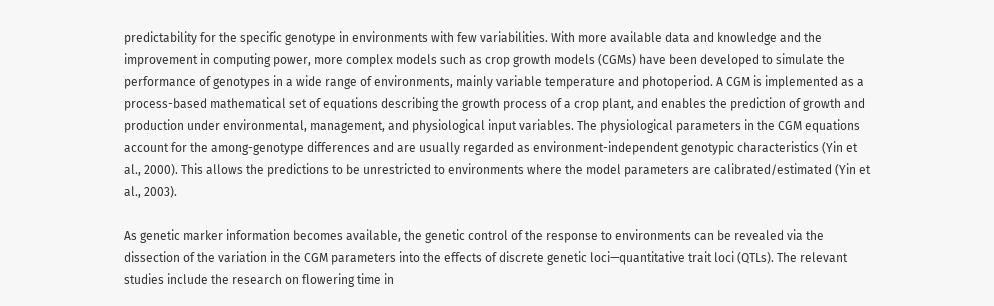predictability for the specific genotype in environments with few variabilities. With more available data and knowledge and the improvement in computing power, more complex models such as crop growth models (CGMs) have been developed to simulate the performance of genotypes in a wide range of environments, mainly variable temperature and photoperiod. A CGM is implemented as a process-based mathematical set of equations describing the growth process of a crop plant, and enables the prediction of growth and production under environmental, management, and physiological input variables. The physiological parameters in the CGM equations account for the among-genotype differences and are usually regarded as environment-independent genotypic characteristics (Yin et al., 2000). This allows the predictions to be unrestricted to environments where the model parameters are calibrated/estimated (Yin et al., 2003).

As genetic marker information becomes available, the genetic control of the response to environments can be revealed via the dissection of the variation in the CGM parameters into the effects of discrete genetic loci—quantitative trait loci (QTLs). The relevant studies include the research on flowering time in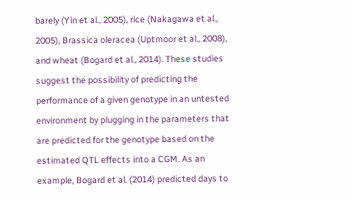barely (Yin et al., 2005), rice (Nakagawa et al., 2005), Brassica oleracea (Uptmoor et al., 2008), and wheat (Bogard et al., 2014). These studies suggest the possibility of predicting the performance of a given genotype in an untested environment by plugging in the parameters that are predicted for the genotype based on the estimated QTL effects into a CGM. As an example, Bogard et al. (2014) predicted days to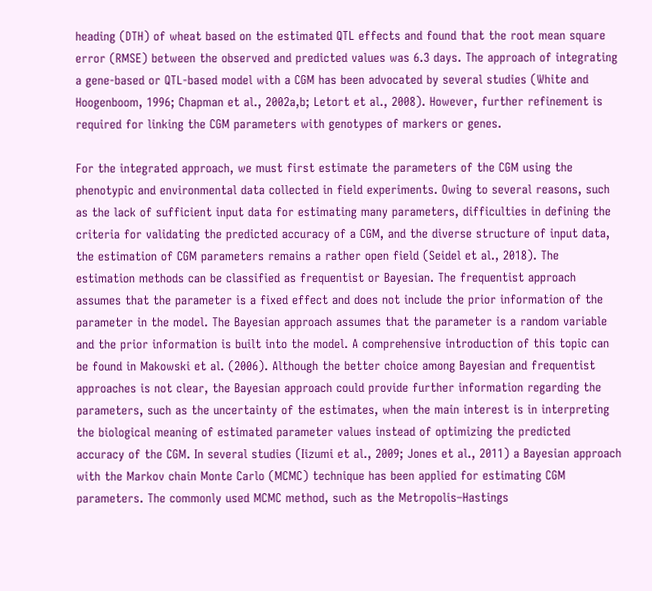heading (DTH) of wheat based on the estimated QTL effects and found that the root mean square error (RMSE) between the observed and predicted values was 6.3 days. The approach of integrating a gene-based or QTL-based model with a CGM has been advocated by several studies (White and Hoogenboom, 1996; Chapman et al., 2002a,b; Letort et al., 2008). However, further refinement is required for linking the CGM parameters with genotypes of markers or genes.

For the integrated approach, we must first estimate the parameters of the CGM using the phenotypic and environmental data collected in field experiments. Owing to several reasons, such as the lack of sufficient input data for estimating many parameters, difficulties in defining the criteria for validating the predicted accuracy of a CGM, and the diverse structure of input data, the estimation of CGM parameters remains a rather open field (Seidel et al., 2018). The estimation methods can be classified as frequentist or Bayesian. The frequentist approach assumes that the parameter is a fixed effect and does not include the prior information of the parameter in the model. The Bayesian approach assumes that the parameter is a random variable and the prior information is built into the model. A comprehensive introduction of this topic can be found in Makowski et al. (2006). Although the better choice among Bayesian and frequentist approaches is not clear, the Bayesian approach could provide further information regarding the parameters, such as the uncertainty of the estimates, when the main interest is in interpreting the biological meaning of estimated parameter values instead of optimizing the predicted accuracy of the CGM. In several studies (Iizumi et al., 2009; Jones et al., 2011) a Bayesian approach with the Markov chain Monte Carlo (MCMC) technique has been applied for estimating CGM parameters. The commonly used MCMC method, such as the Metropolis–Hastings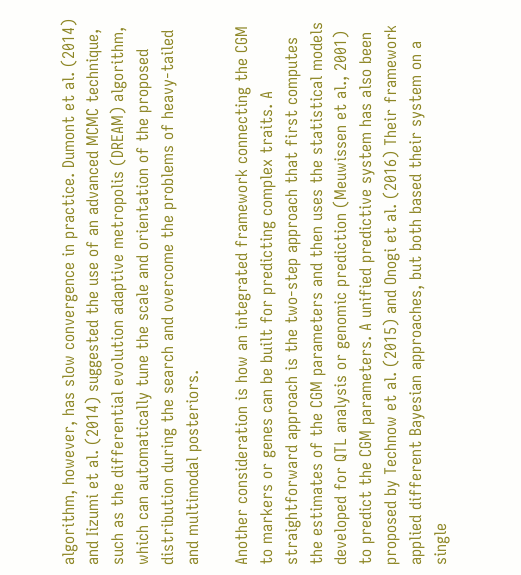algorithm, however, has slow convergence in practice. Dumont et al. (2014) and Iizumi et al. (2014) suggested the use of an advanced MCMC technique, such as the differential evolution adaptive metropolis (DREAM) algorithm, which can automatically tune the scale and orientation of the proposed distribution during the search and overcome the problems of heavy-tailed and multimodal posteriors.

Another consideration is how an integrated framework connecting the CGM to markers or genes can be built for predicting complex traits. A straightforward approach is the two-step approach that first computes the estimates of the CGM parameters and then uses the statistical models developed for QTL analysis or genomic prediction (Meuwissen et al., 2001) to predict the CGM parameters. A unified predictive system has also been proposed by Technow et al. (2015) and Onogi et al. (2016) Their framework applied different Bayesian approaches, but both based their system on a single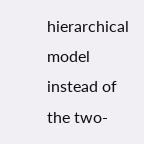hierarchical model instead of the two-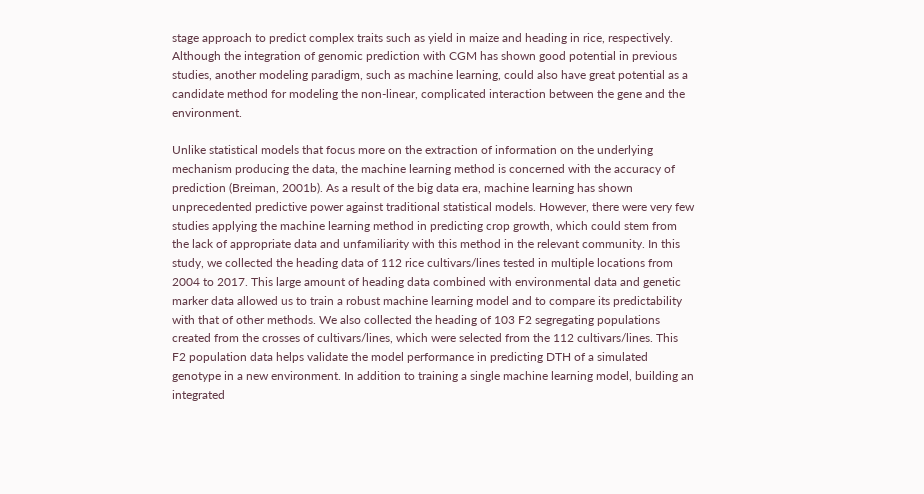stage approach to predict complex traits such as yield in maize and heading in rice, respectively. Although the integration of genomic prediction with CGM has shown good potential in previous studies, another modeling paradigm, such as machine learning, could also have great potential as a candidate method for modeling the non-linear, complicated interaction between the gene and the environment.

Unlike statistical models that focus more on the extraction of information on the underlying mechanism producing the data, the machine learning method is concerned with the accuracy of prediction (Breiman, 2001b). As a result of the big data era, machine learning has shown unprecedented predictive power against traditional statistical models. However, there were very few studies applying the machine learning method in predicting crop growth, which could stem from the lack of appropriate data and unfamiliarity with this method in the relevant community. In this study, we collected the heading data of 112 rice cultivars/lines tested in multiple locations from 2004 to 2017. This large amount of heading data combined with environmental data and genetic marker data allowed us to train a robust machine learning model and to compare its predictability with that of other methods. We also collected the heading of 103 F2 segregating populations created from the crosses of cultivars/lines, which were selected from the 112 cultivars/lines. This F2 population data helps validate the model performance in predicting DTH of a simulated genotype in a new environment. In addition to training a single machine learning model, building an integrated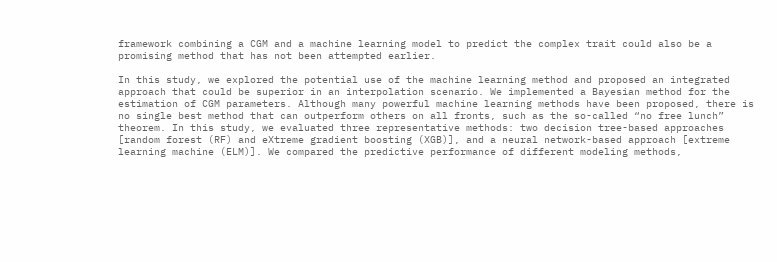framework combining a CGM and a machine learning model to predict the complex trait could also be a promising method that has not been attempted earlier.

In this study, we explored the potential use of the machine learning method and proposed an integrated approach that could be superior in an interpolation scenario. We implemented a Bayesian method for the estimation of CGM parameters. Although many powerful machine learning methods have been proposed, there is no single best method that can outperform others on all fronts, such as the so-called “no free lunch” theorem. In this study, we evaluated three representative methods: two decision tree-based approaches [random forest (RF) and eXtreme gradient boosting (XGB)], and a neural network-based approach [extreme learning machine (ELM)]. We compared the predictive performance of different modeling methods,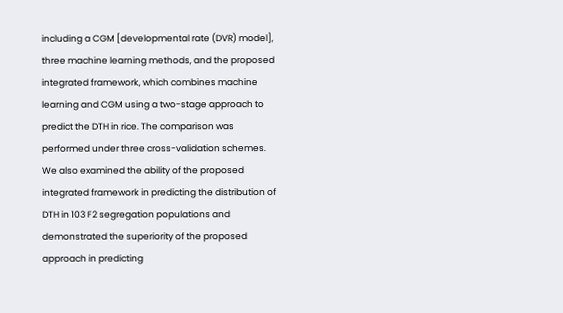including a CGM [developmental rate (DVR) model], three machine learning methods, and the proposed integrated framework, which combines machine learning and CGM using a two-stage approach to predict the DTH in rice. The comparison was performed under three cross-validation schemes. We also examined the ability of the proposed integrated framework in predicting the distribution of DTH in 103 F2 segregation populations and demonstrated the superiority of the proposed approach in predicting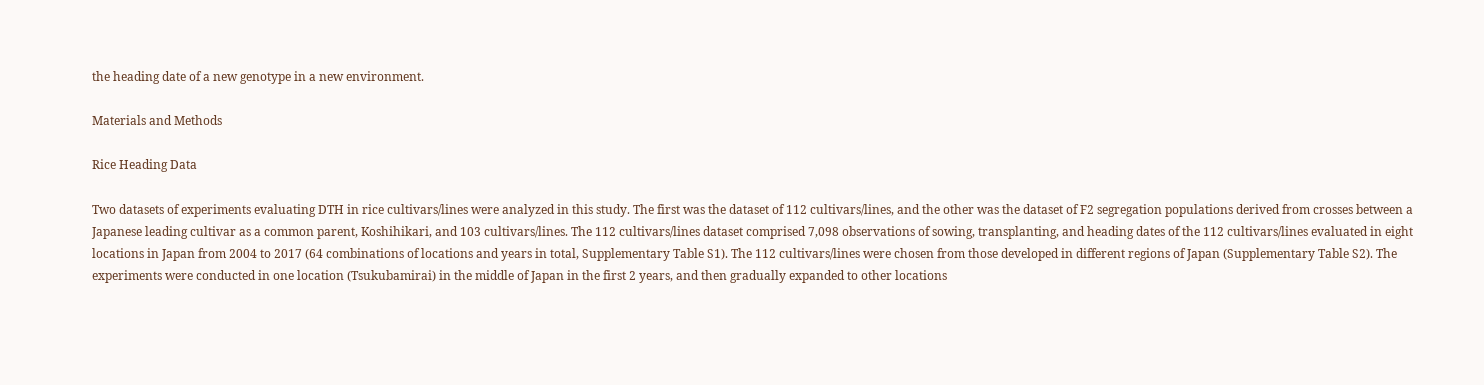the heading date of a new genotype in a new environment.

Materials and Methods

Rice Heading Data

Two datasets of experiments evaluating DTH in rice cultivars/lines were analyzed in this study. The first was the dataset of 112 cultivars/lines, and the other was the dataset of F2 segregation populations derived from crosses between a Japanese leading cultivar as a common parent, Koshihikari, and 103 cultivars/lines. The 112 cultivars/lines dataset comprised 7,098 observations of sowing, transplanting, and heading dates of the 112 cultivars/lines evaluated in eight locations in Japan from 2004 to 2017 (64 combinations of locations and years in total, Supplementary Table S1). The 112 cultivars/lines were chosen from those developed in different regions of Japan (Supplementary Table S2). The experiments were conducted in one location (Tsukubamirai) in the middle of Japan in the first 2 years, and then gradually expanded to other locations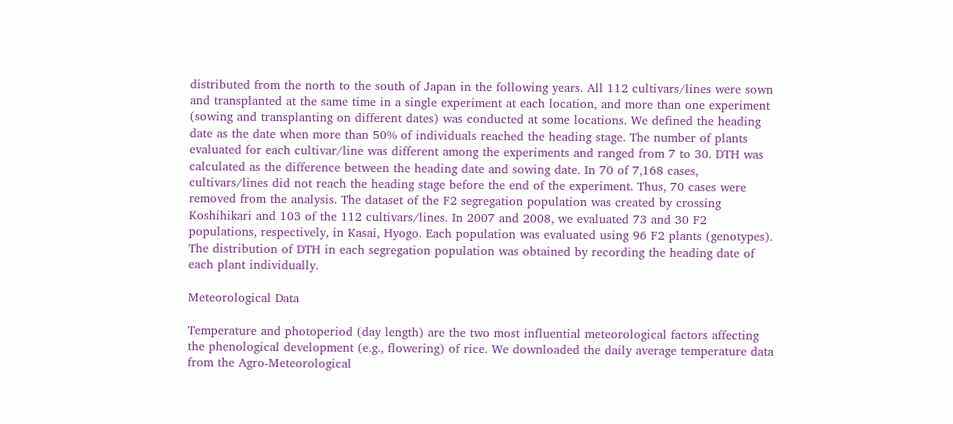distributed from the north to the south of Japan in the following years. All 112 cultivars/lines were sown and transplanted at the same time in a single experiment at each location, and more than one experiment (sowing and transplanting on different dates) was conducted at some locations. We defined the heading date as the date when more than 50% of individuals reached the heading stage. The number of plants evaluated for each cultivar/line was different among the experiments and ranged from 7 to 30. DTH was calculated as the difference between the heading date and sowing date. In 70 of 7,168 cases, cultivars/lines did not reach the heading stage before the end of the experiment. Thus, 70 cases were removed from the analysis. The dataset of the F2 segregation population was created by crossing Koshihikari and 103 of the 112 cultivars/lines. In 2007 and 2008, we evaluated 73 and 30 F2 populations, respectively, in Kasai, Hyogo. Each population was evaluated using 96 F2 plants (genotypes). The distribution of DTH in each segregation population was obtained by recording the heading date of each plant individually.

Meteorological Data

Temperature and photoperiod (day length) are the two most influential meteorological factors affecting the phenological development (e.g., flowering) of rice. We downloaded the daily average temperature data from the Agro-Meteorological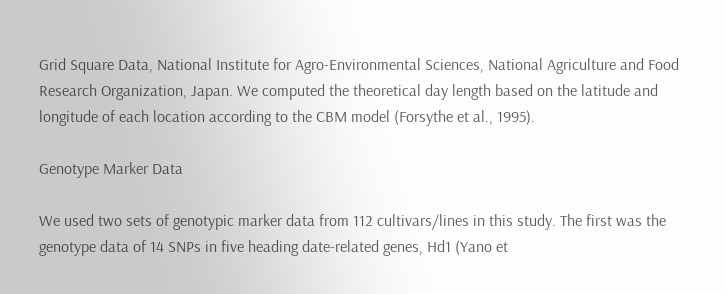Grid Square Data, National Institute for Agro-Environmental Sciences, National Agriculture and Food Research Organization, Japan. We computed the theoretical day length based on the latitude and longitude of each location according to the CBM model (Forsythe et al., 1995).

Genotype Marker Data

We used two sets of genotypic marker data from 112 cultivars/lines in this study. The first was the genotype data of 14 SNPs in five heading date-related genes, Hd1 (Yano et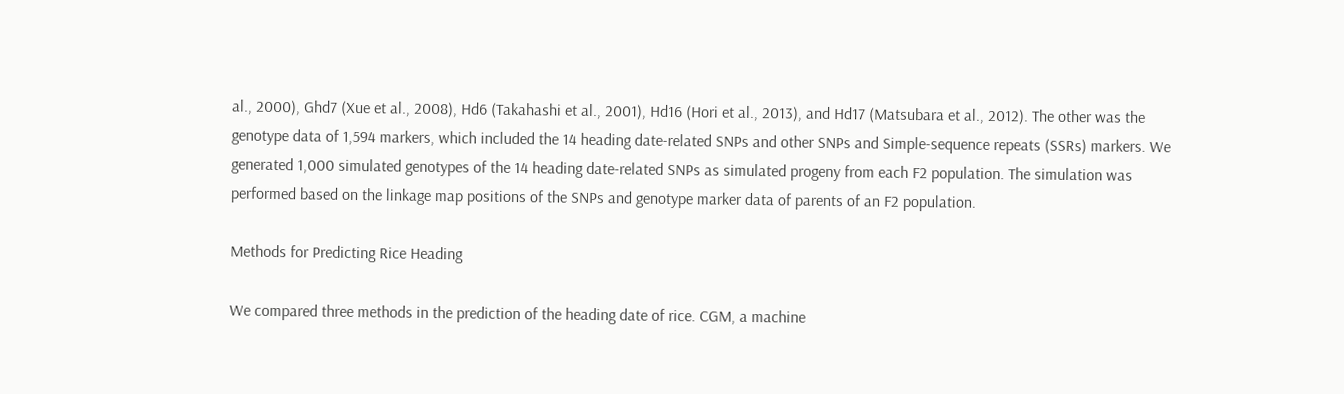al., 2000), Ghd7 (Xue et al., 2008), Hd6 (Takahashi et al., 2001), Hd16 (Hori et al., 2013), and Hd17 (Matsubara et al., 2012). The other was the genotype data of 1,594 markers, which included the 14 heading date-related SNPs and other SNPs and Simple-sequence repeats (SSRs) markers. We generated 1,000 simulated genotypes of the 14 heading date-related SNPs as simulated progeny from each F2 population. The simulation was performed based on the linkage map positions of the SNPs and genotype marker data of parents of an F2 population.

Methods for Predicting Rice Heading

We compared three methods in the prediction of the heading date of rice. CGM, a machine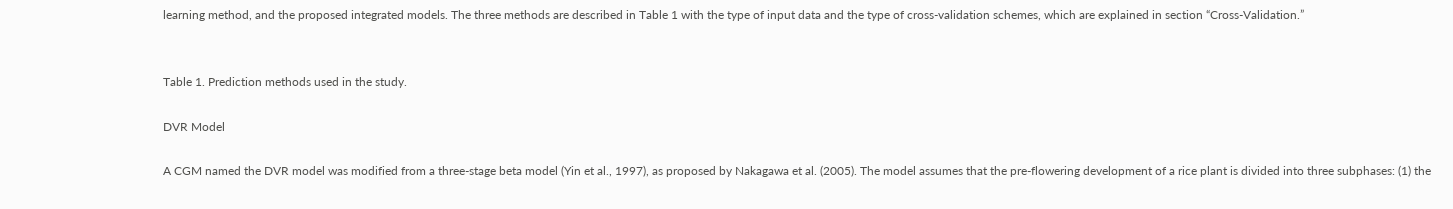learning method, and the proposed integrated models. The three methods are described in Table 1 with the type of input data and the type of cross-validation schemes, which are explained in section “Cross-Validation.”


Table 1. Prediction methods used in the study.

DVR Model

A CGM named the DVR model was modified from a three-stage beta model (Yin et al., 1997), as proposed by Nakagawa et al. (2005). The model assumes that the pre-flowering development of a rice plant is divided into three subphases: (1) the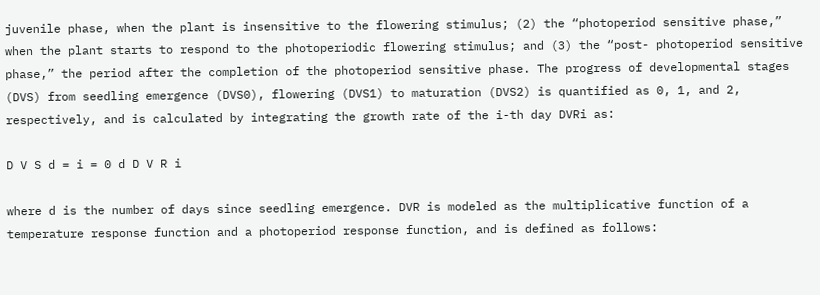juvenile phase, when the plant is insensitive to the flowering stimulus; (2) the “photoperiod sensitive phase,” when the plant starts to respond to the photoperiodic flowering stimulus; and (3) the “post- photoperiod sensitive phase,” the period after the completion of the photoperiod sensitive phase. The progress of developmental stages (DVS) from seedling emergence (DVS0), flowering (DVS1) to maturation (DVS2) is quantified as 0, 1, and 2, respectively, and is calculated by integrating the growth rate of the i-th day DVRi as:

D V S d = i = 0 d D V R i

where d is the number of days since seedling emergence. DVR is modeled as the multiplicative function of a temperature response function and a photoperiod response function, and is defined as follows: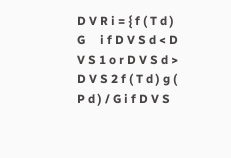D V R i = { f ( T d ) G     i f D V S d < D V S 1 o r D V S d > D V S 2 f ( T d ) g ( P d ) / G i f D V S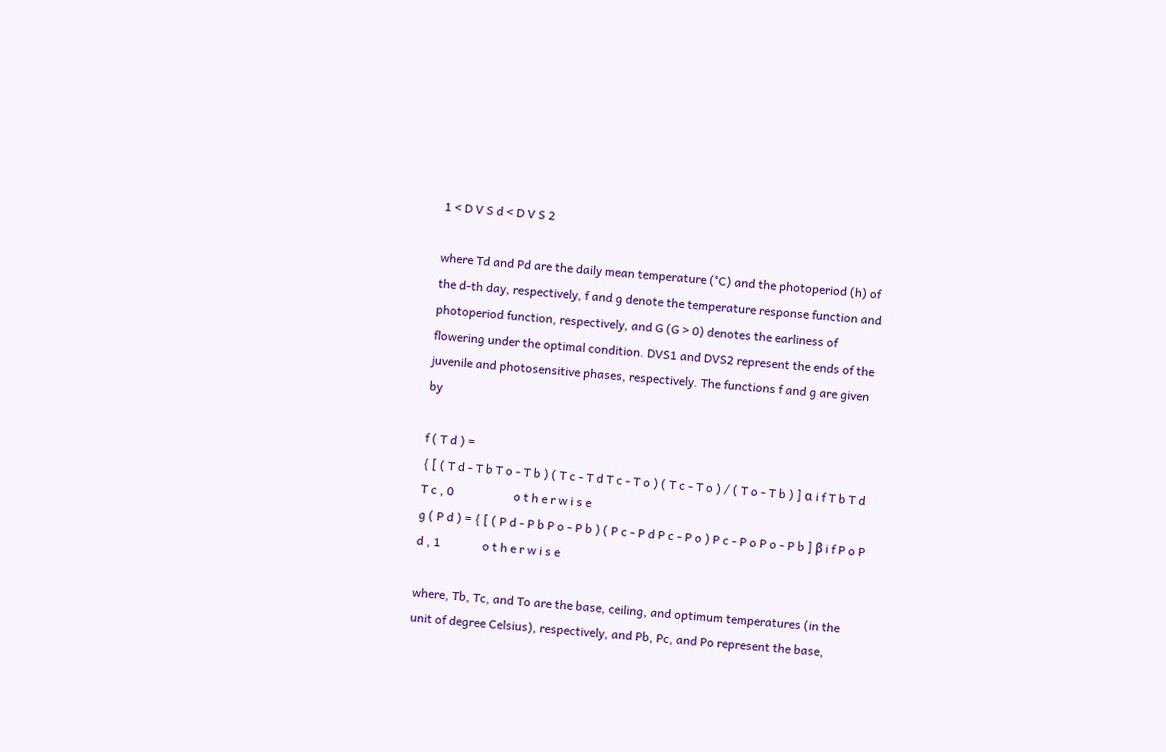1 < D V S d < D V S 2

where Td and Pd are the daily mean temperature (°C) and the photoperiod (h) of the d-th day, respectively, f and g denote the temperature response function and photoperiod function, respectively, and G (G > 0) denotes the earliness of flowering under the optimal condition. DVS1 and DVS2 represent the ends of the juvenile and photosensitive phases, respectively. The functions f and g are given by

f ( T d ) =
{ [ ( T d - T b T o - T b ) ( T c - T d T c - T o ) ( T c - T o ) / ( T o - T b ) ] α i f T b T d T c , 0                    o t h e r w i s e
g ( P d ) = { [ ( P d - P b P o - P b ) ( P c - P d P c - P o ) P c - P o P o - P b ] β i f P o P d , 1              o t h e r w i s e

where, Tb, Tc, and To are the base, ceiling, and optimum temperatures (in the unit of degree Celsius), respectively, and Pb, Pc, and Po represent the base,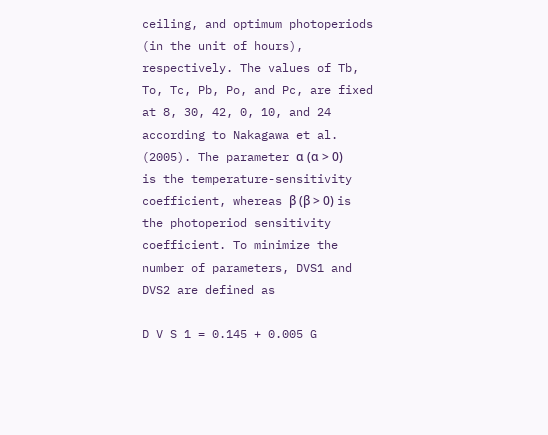ceiling, and optimum photoperiods (in the unit of hours), respectively. The values of Tb, To, Tc, Pb, Po, and Pc, are fixed at 8, 30, 42, 0, 10, and 24 according to Nakagawa et al. (2005). The parameter α (α > 0) is the temperature-sensitivity coefficient, whereas β (β > 0) is the photoperiod sensitivity coefficient. To minimize the number of parameters, DVS1 and DVS2 are defined as

D V S 1 = 0.145 + 0.005 G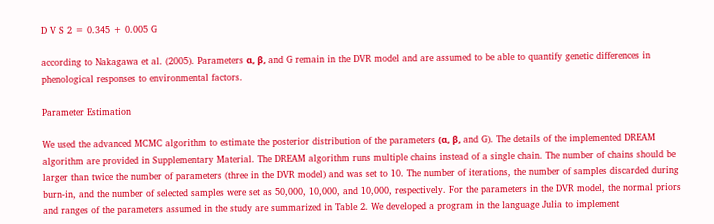D V S 2 = 0.345 + 0.005 G

according to Nakagawa et al. (2005). Parameters α, β, and G remain in the DVR model and are assumed to be able to quantify genetic differences in phenological responses to environmental factors.

Parameter Estimation

We used the advanced MCMC algorithm to estimate the posterior distribution of the parameters (α, β, and G). The details of the implemented DREAM algorithm are provided in Supplementary Material. The DREAM algorithm runs multiple chains instead of a single chain. The number of chains should be larger than twice the number of parameters (three in the DVR model) and was set to 10. The number of iterations, the number of samples discarded during burn-in, and the number of selected samples were set as 50,000, 10,000, and 10,000, respectively. For the parameters in the DVR model, the normal priors and ranges of the parameters assumed in the study are summarized in Table 2. We developed a program in the language Julia to implement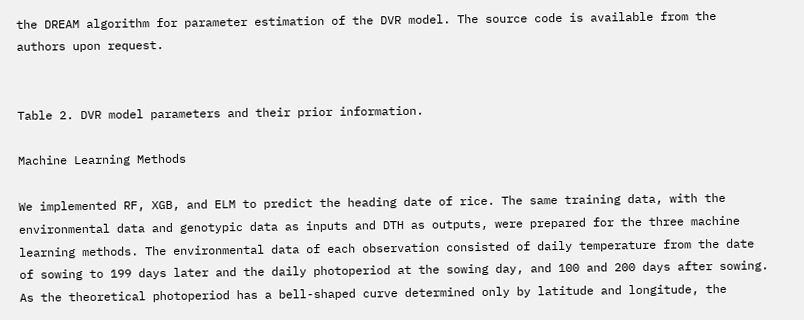the DREAM algorithm for parameter estimation of the DVR model. The source code is available from the authors upon request.


Table 2. DVR model parameters and their prior information.

Machine Learning Methods

We implemented RF, XGB, and ELM to predict the heading date of rice. The same training data, with the environmental data and genotypic data as inputs and DTH as outputs, were prepared for the three machine learning methods. The environmental data of each observation consisted of daily temperature from the date of sowing to 199 days later and the daily photoperiod at the sowing day, and 100 and 200 days after sowing. As the theoretical photoperiod has a bell-shaped curve determined only by latitude and longitude, the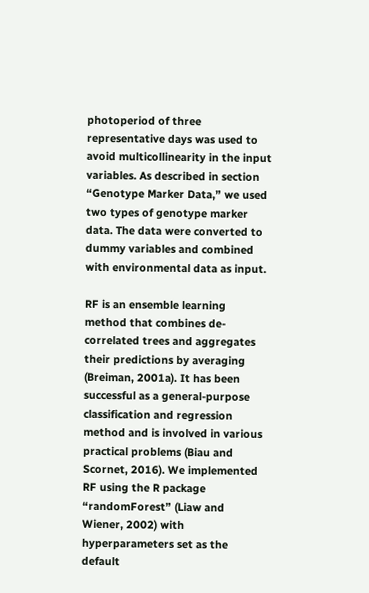photoperiod of three representative days was used to avoid multicollinearity in the input variables. As described in section “Genotype Marker Data,” we used two types of genotype marker data. The data were converted to dummy variables and combined with environmental data as input.

RF is an ensemble learning method that combines de-correlated trees and aggregates their predictions by averaging (Breiman, 2001a). It has been successful as a general-purpose classification and regression method and is involved in various practical problems (Biau and Scornet, 2016). We implemented RF using the R package “randomForest” (Liaw and Wiener, 2002) with hyperparameters set as the default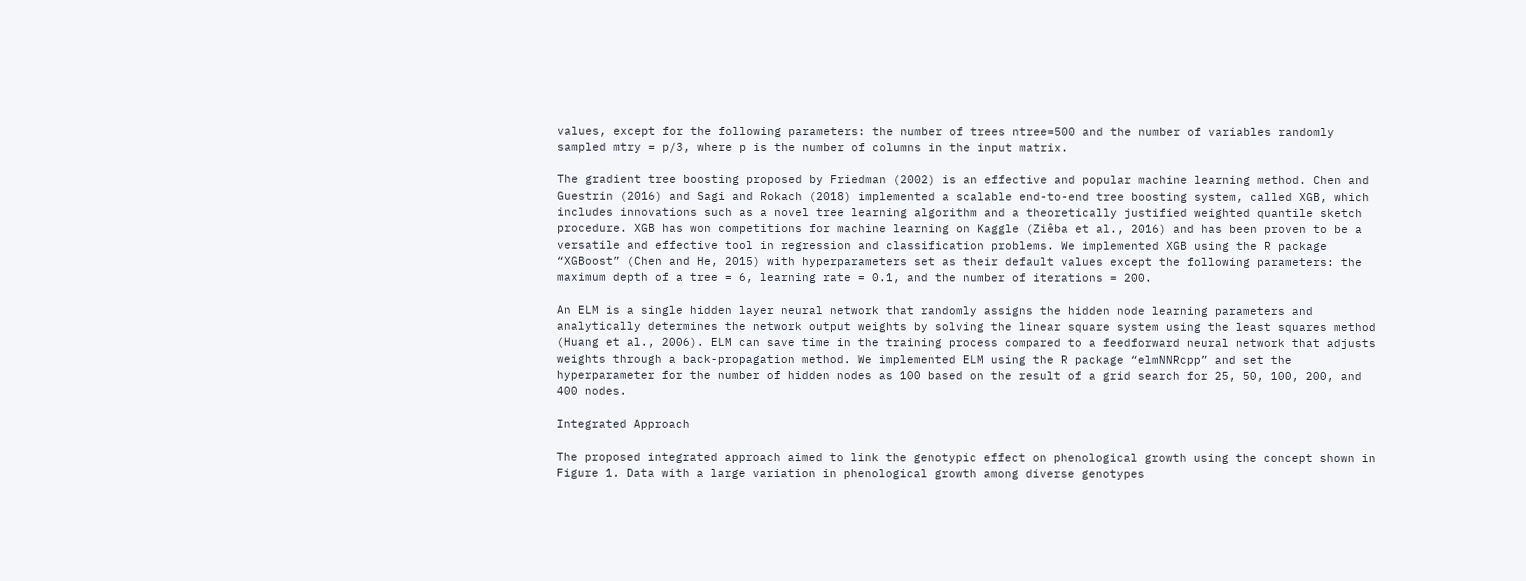values, except for the following parameters: the number of trees ntree=500 and the number of variables randomly sampled mtry = p/3, where p is the number of columns in the input matrix.

The gradient tree boosting proposed by Friedman (2002) is an effective and popular machine learning method. Chen and Guestrin (2016) and Sagi and Rokach (2018) implemented a scalable end-to-end tree boosting system, called XGB, which includes innovations such as a novel tree learning algorithm and a theoretically justified weighted quantile sketch procedure. XGB has won competitions for machine learning on Kaggle (Ziêba et al., 2016) and has been proven to be a versatile and effective tool in regression and classification problems. We implemented XGB using the R package “XGBoost” (Chen and He, 2015) with hyperparameters set as their default values except the following parameters: the maximum depth of a tree = 6, learning rate = 0.1, and the number of iterations = 200.

An ELM is a single hidden layer neural network that randomly assigns the hidden node learning parameters and analytically determines the network output weights by solving the linear square system using the least squares method (Huang et al., 2006). ELM can save time in the training process compared to a feedforward neural network that adjusts weights through a back-propagation method. We implemented ELM using the R package “elmNNRcpp” and set the hyperparameter for the number of hidden nodes as 100 based on the result of a grid search for 25, 50, 100, 200, and 400 nodes.

Integrated Approach

The proposed integrated approach aimed to link the genotypic effect on phenological growth using the concept shown in Figure 1. Data with a large variation in phenological growth among diverse genotypes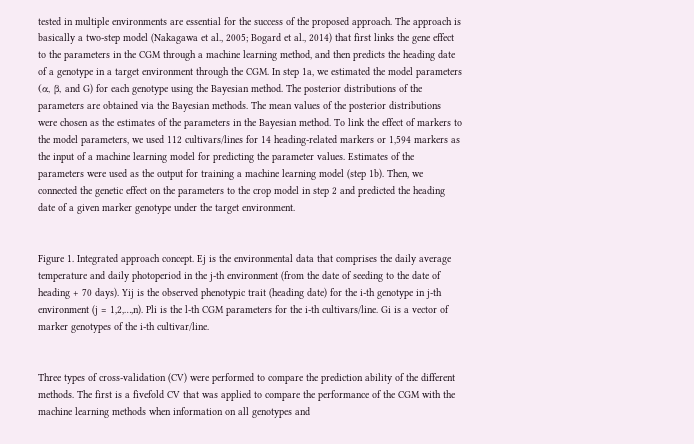tested in multiple environments are essential for the success of the proposed approach. The approach is basically a two-step model (Nakagawa et al., 2005; Bogard et al., 2014) that first links the gene effect to the parameters in the CGM through a machine learning method, and then predicts the heading date of a genotype in a target environment through the CGM. In step 1a, we estimated the model parameters (α, β, and G) for each genotype using the Bayesian method. The posterior distributions of the parameters are obtained via the Bayesian methods. The mean values of the posterior distributions were chosen as the estimates of the parameters in the Bayesian method. To link the effect of markers to the model parameters, we used 112 cultivars/lines for 14 heading-related markers or 1,594 markers as the input of a machine learning model for predicting the parameter values. Estimates of the parameters were used as the output for training a machine learning model (step 1b). Then, we connected the genetic effect on the parameters to the crop model in step 2 and predicted the heading date of a given marker genotype under the target environment.


Figure 1. Integrated approach concept. Ej is the environmental data that comprises the daily average temperature and daily photoperiod in the j-th environment (from the date of seeding to the date of heading + 70 days). Yij is the observed phenotypic trait (heading date) for the i-th genotype in j-th environment (j = 1,2,…,n). Pli is the l-th CGM parameters for the i-th cultivars/line. Gi is a vector of marker genotypes of the i-th cultivar/line.


Three types of cross-validation (CV) were performed to compare the prediction ability of the different methods. The first is a fivefold CV that was applied to compare the performance of the CGM with the machine learning methods when information on all genotypes and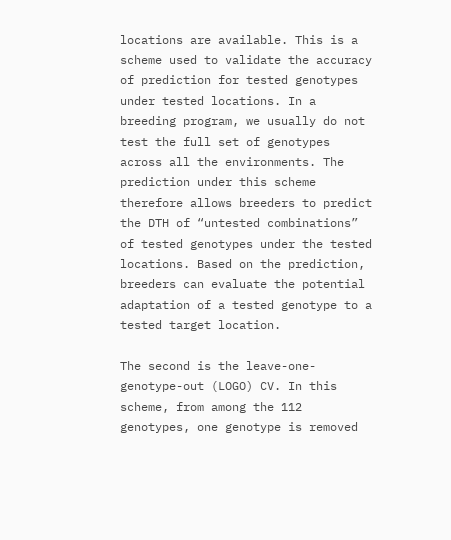locations are available. This is a scheme used to validate the accuracy of prediction for tested genotypes under tested locations. In a breeding program, we usually do not test the full set of genotypes across all the environments. The prediction under this scheme therefore allows breeders to predict the DTH of “untested combinations” of tested genotypes under the tested locations. Based on the prediction, breeders can evaluate the potential adaptation of a tested genotype to a tested target location.

The second is the leave-one-genotype-out (LOGO) CV. In this scheme, from among the 112 genotypes, one genotype is removed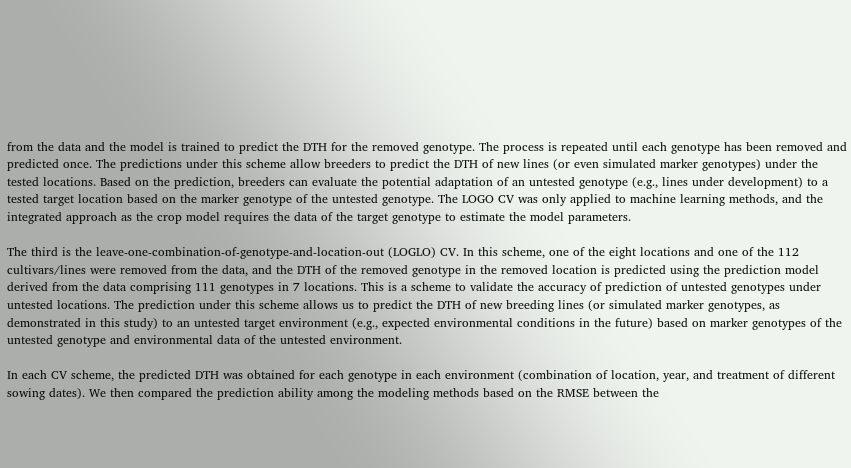from the data and the model is trained to predict the DTH for the removed genotype. The process is repeated until each genotype has been removed and predicted once. The predictions under this scheme allow breeders to predict the DTH of new lines (or even simulated marker genotypes) under the tested locations. Based on the prediction, breeders can evaluate the potential adaptation of an untested genotype (e.g., lines under development) to a tested target location based on the marker genotype of the untested genotype. The LOGO CV was only applied to machine learning methods, and the integrated approach as the crop model requires the data of the target genotype to estimate the model parameters.

The third is the leave-one-combination-of-genotype-and-location-out (LOGLO) CV. In this scheme, one of the eight locations and one of the 112 cultivars/lines were removed from the data, and the DTH of the removed genotype in the removed location is predicted using the prediction model derived from the data comprising 111 genotypes in 7 locations. This is a scheme to validate the accuracy of prediction of untested genotypes under untested locations. The prediction under this scheme allows us to predict the DTH of new breeding lines (or simulated marker genotypes, as demonstrated in this study) to an untested target environment (e.g., expected environmental conditions in the future) based on marker genotypes of the untested genotype and environmental data of the untested environment.

In each CV scheme, the predicted DTH was obtained for each genotype in each environment (combination of location, year, and treatment of different sowing dates). We then compared the prediction ability among the modeling methods based on the RMSE between the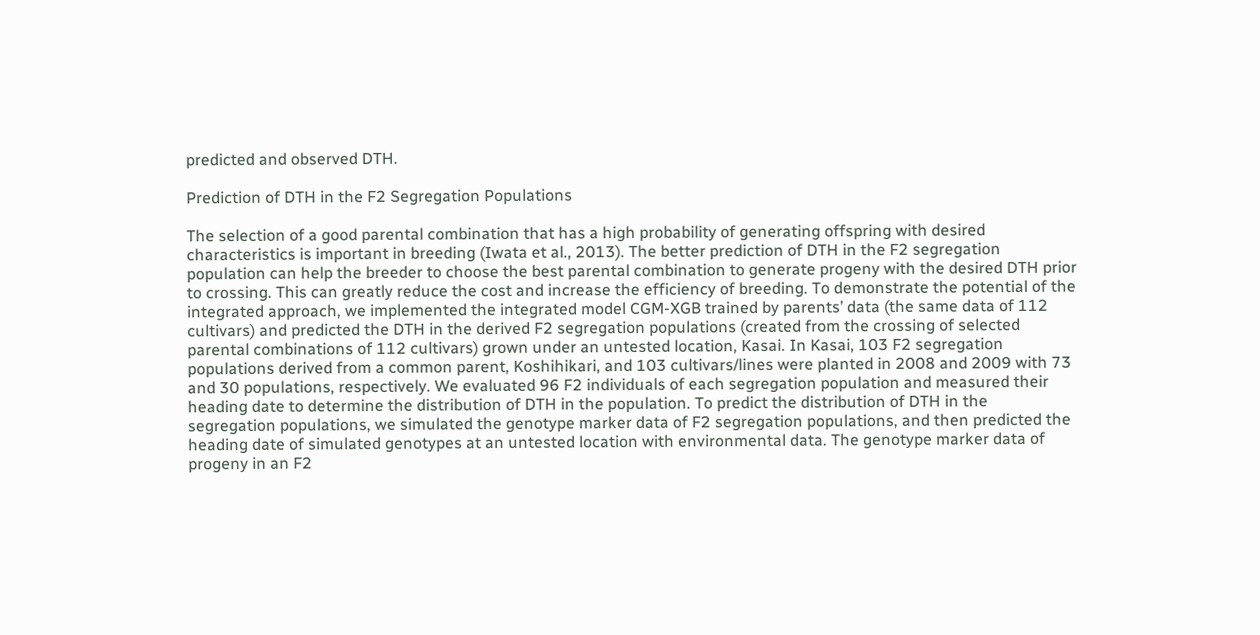predicted and observed DTH.

Prediction of DTH in the F2 Segregation Populations

The selection of a good parental combination that has a high probability of generating offspring with desired characteristics is important in breeding (Iwata et al., 2013). The better prediction of DTH in the F2 segregation population can help the breeder to choose the best parental combination to generate progeny with the desired DTH prior to crossing. This can greatly reduce the cost and increase the efficiency of breeding. To demonstrate the potential of the integrated approach, we implemented the integrated model CGM-XGB trained by parents’ data (the same data of 112 cultivars) and predicted the DTH in the derived F2 segregation populations (created from the crossing of selected parental combinations of 112 cultivars) grown under an untested location, Kasai. In Kasai, 103 F2 segregation populations derived from a common parent, Koshihikari, and 103 cultivars/lines were planted in 2008 and 2009 with 73 and 30 populations, respectively. We evaluated 96 F2 individuals of each segregation population and measured their heading date to determine the distribution of DTH in the population. To predict the distribution of DTH in the segregation populations, we simulated the genotype marker data of F2 segregation populations, and then predicted the heading date of simulated genotypes at an untested location with environmental data. The genotype marker data of progeny in an F2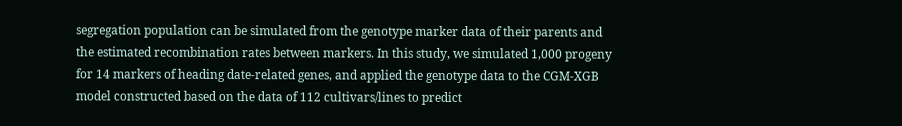segregation population can be simulated from the genotype marker data of their parents and the estimated recombination rates between markers. In this study, we simulated 1,000 progeny for 14 markers of heading date-related genes, and applied the genotype data to the CGM-XGB model constructed based on the data of 112 cultivars/lines to predict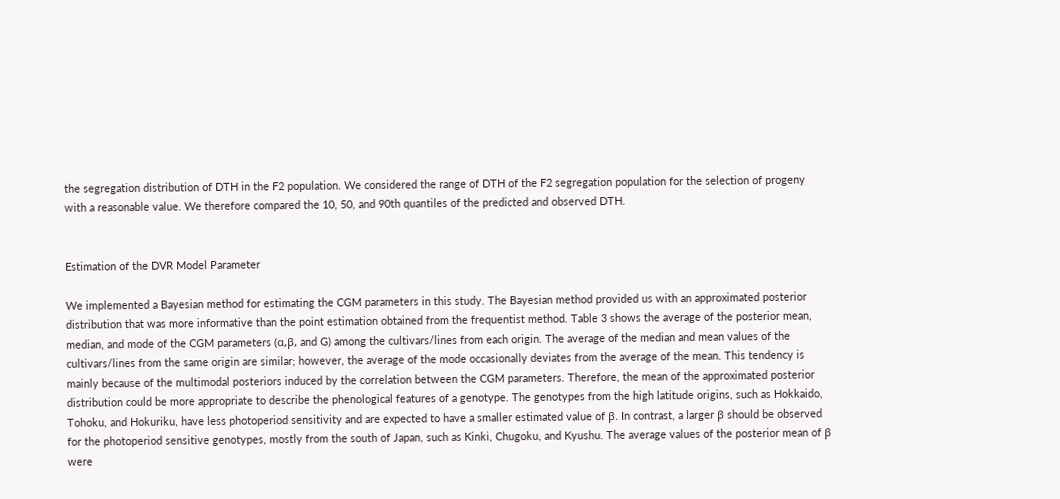the segregation distribution of DTH in the F2 population. We considered the range of DTH of the F2 segregation population for the selection of progeny with a reasonable value. We therefore compared the 10, 50, and 90th quantiles of the predicted and observed DTH.


Estimation of the DVR Model Parameter

We implemented a Bayesian method for estimating the CGM parameters in this study. The Bayesian method provided us with an approximated posterior distribution that was more informative than the point estimation obtained from the frequentist method. Table 3 shows the average of the posterior mean, median, and mode of the CGM parameters (α,β, and G) among the cultivars/lines from each origin. The average of the median and mean values of the cultivars/lines from the same origin are similar; however, the average of the mode occasionally deviates from the average of the mean. This tendency is mainly because of the multimodal posteriors induced by the correlation between the CGM parameters. Therefore, the mean of the approximated posterior distribution could be more appropriate to describe the phenological features of a genotype. The genotypes from the high latitude origins, such as Hokkaido, Tohoku, and Hokuriku, have less photoperiod sensitivity and are expected to have a smaller estimated value of β. In contrast, a larger β should be observed for the photoperiod sensitive genotypes, mostly from the south of Japan, such as Kinki, Chugoku, and Kyushu. The average values of the posterior mean of β were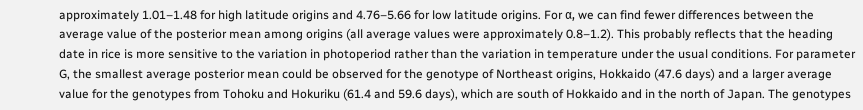approximately 1.01–1.48 for high latitude origins and 4.76–5.66 for low latitude origins. For α, we can find fewer differences between the average value of the posterior mean among origins (all average values were approximately 0.8–1.2). This probably reflects that the heading date in rice is more sensitive to the variation in photoperiod rather than the variation in temperature under the usual conditions. For parameter G, the smallest average posterior mean could be observed for the genotype of Northeast origins, Hokkaido (47.6 days) and a larger average value for the genotypes from Tohoku and Hokuriku (61.4 and 59.6 days), which are south of Hokkaido and in the north of Japan. The genotypes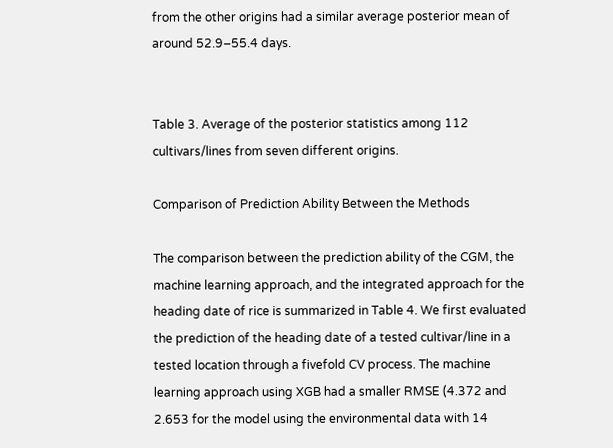from the other origins had a similar average posterior mean of around 52.9–55.4 days.


Table 3. Average of the posterior statistics among 112 cultivars/lines from seven different origins.

Comparison of Prediction Ability Between the Methods

The comparison between the prediction ability of the CGM, the machine learning approach, and the integrated approach for the heading date of rice is summarized in Table 4. We first evaluated the prediction of the heading date of a tested cultivar/line in a tested location through a fivefold CV process. The machine learning approach using XGB had a smaller RMSE (4.372 and 2.653 for the model using the environmental data with 14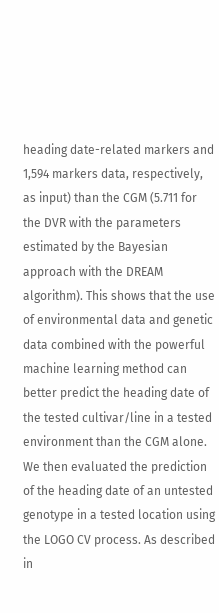heading date-related markers and 1,594 markers data, respectively, as input) than the CGM (5.711 for the DVR with the parameters estimated by the Bayesian approach with the DREAM algorithm). This shows that the use of environmental data and genetic data combined with the powerful machine learning method can better predict the heading date of the tested cultivar/line in a tested environment than the CGM alone. We then evaluated the prediction of the heading date of an untested genotype in a tested location using the LOGO CV process. As described in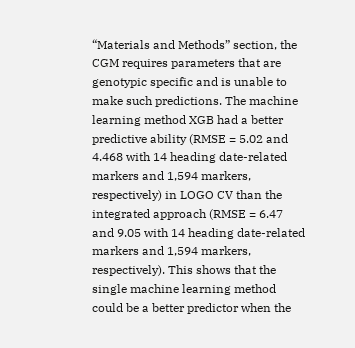“Materials and Methods” section, the CGM requires parameters that are genotypic specific and is unable to make such predictions. The machine learning method XGB had a better predictive ability (RMSE = 5.02 and 4.468 with 14 heading date-related markers and 1,594 markers, respectively) in LOGO CV than the integrated approach (RMSE = 6.47 and 9.05 with 14 heading date-related markers and 1,594 markers, respectively). This shows that the single machine learning method could be a better predictor when the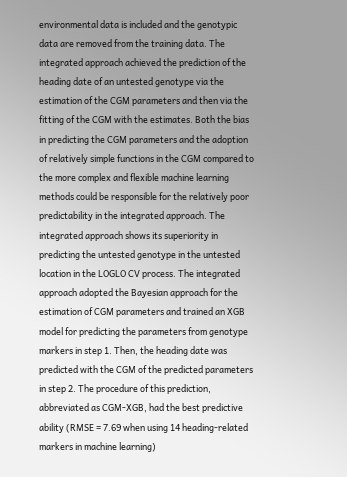environmental data is included and the genotypic data are removed from the training data. The integrated approach achieved the prediction of the heading date of an untested genotype via the estimation of the CGM parameters and then via the fitting of the CGM with the estimates. Both the bias in predicting the CGM parameters and the adoption of relatively simple functions in the CGM compared to the more complex and flexible machine learning methods could be responsible for the relatively poor predictability in the integrated approach. The integrated approach shows its superiority in predicting the untested genotype in the untested location in the LOGLO CV process. The integrated approach adopted the Bayesian approach for the estimation of CGM parameters and trained an XGB model for predicting the parameters from genotype markers in step 1. Then, the heading date was predicted with the CGM of the predicted parameters in step 2. The procedure of this prediction, abbreviated as CGM-XGB, had the best predictive ability (RMSE = 7.69 when using 14 heading-related markers in machine learning)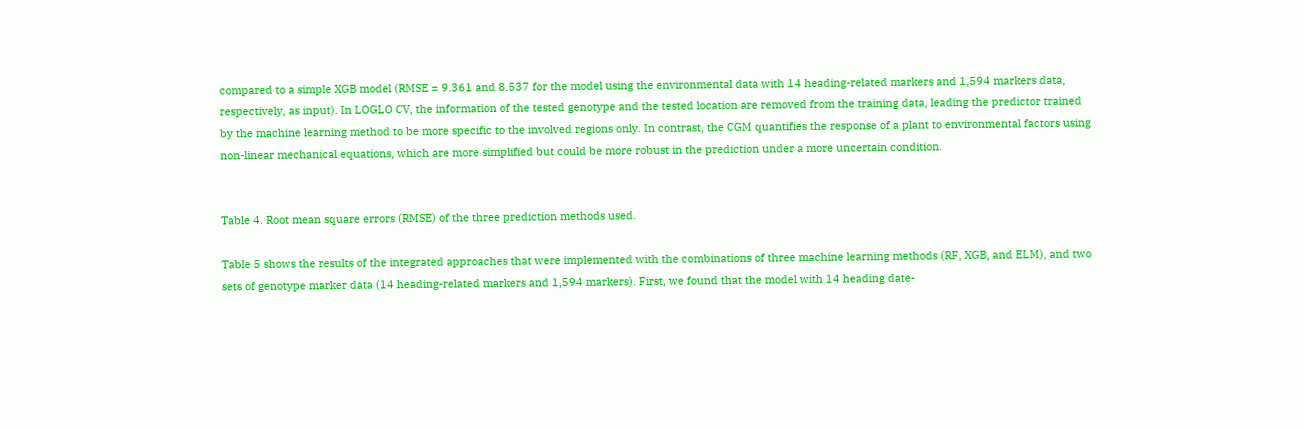compared to a simple XGB model (RMSE = 9.361 and 8.537 for the model using the environmental data with 14 heading-related markers and 1,594 markers data, respectively, as input). In LOGLO CV, the information of the tested genotype and the tested location are removed from the training data, leading the predictor trained by the machine learning method to be more specific to the involved regions only. In contrast, the CGM quantifies the response of a plant to environmental factors using non-linear mechanical equations, which are more simplified but could be more robust in the prediction under a more uncertain condition.


Table 4. Root mean square errors (RMSE) of the three prediction methods used.

Table 5 shows the results of the integrated approaches that were implemented with the combinations of three machine learning methods (RF, XGB, and ELM), and two sets of genotype marker data (14 heading-related markers and 1,594 markers). First, we found that the model with 14 heading date-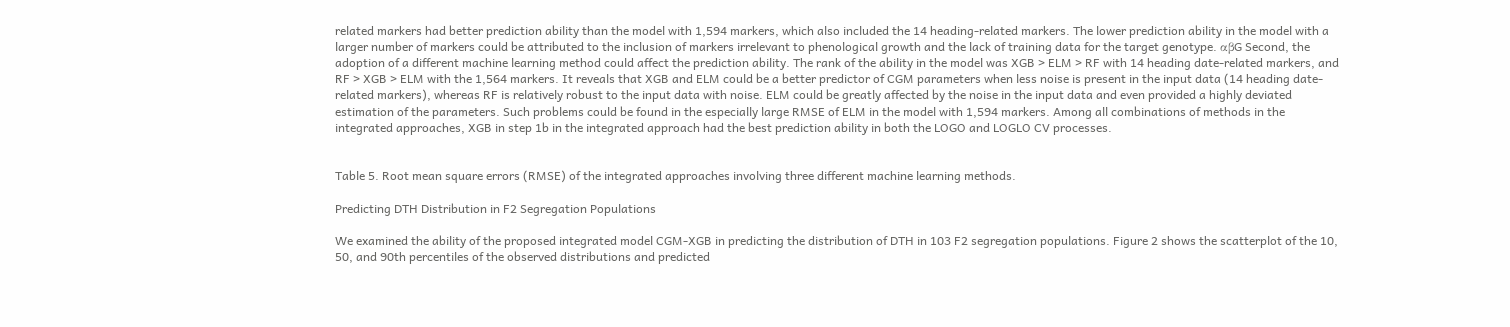related markers had better prediction ability than the model with 1,594 markers, which also included the 14 heading-related markers. The lower prediction ability in the model with a larger number of markers could be attributed to the inclusion of markers irrelevant to phenological growth and the lack of training data for the target genotype. αβG Second, the adoption of a different machine learning method could affect the prediction ability. The rank of the ability in the model was XGB > ELM > RF with 14 heading date-related markers, and RF > XGB > ELM with the 1,564 markers. It reveals that XGB and ELM could be a better predictor of CGM parameters when less noise is present in the input data (14 heading date-related markers), whereas RF is relatively robust to the input data with noise. ELM could be greatly affected by the noise in the input data and even provided a highly deviated estimation of the parameters. Such problems could be found in the especially large RMSE of ELM in the model with 1,594 markers. Among all combinations of methods in the integrated approaches, XGB in step 1b in the integrated approach had the best prediction ability in both the LOGO and LOGLO CV processes.


Table 5. Root mean square errors (RMSE) of the integrated approaches involving three different machine learning methods.

Predicting DTH Distribution in F2 Segregation Populations

We examined the ability of the proposed integrated model CGM-XGB in predicting the distribution of DTH in 103 F2 segregation populations. Figure 2 shows the scatterplot of the 10, 50, and 90th percentiles of the observed distributions and predicted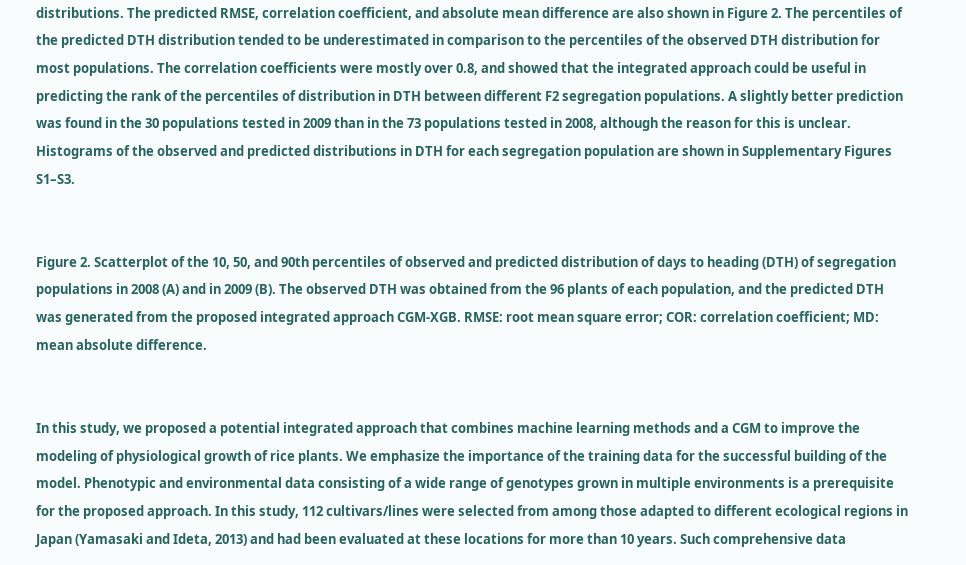distributions. The predicted RMSE, correlation coefficient, and absolute mean difference are also shown in Figure 2. The percentiles of the predicted DTH distribution tended to be underestimated in comparison to the percentiles of the observed DTH distribution for most populations. The correlation coefficients were mostly over 0.8, and showed that the integrated approach could be useful in predicting the rank of the percentiles of distribution in DTH between different F2 segregation populations. A slightly better prediction was found in the 30 populations tested in 2009 than in the 73 populations tested in 2008, although the reason for this is unclear. Histograms of the observed and predicted distributions in DTH for each segregation population are shown in Supplementary Figures S1–S3.


Figure 2. Scatterplot of the 10, 50, and 90th percentiles of observed and predicted distribution of days to heading (DTH) of segregation populations in 2008 (A) and in 2009 (B). The observed DTH was obtained from the 96 plants of each population, and the predicted DTH was generated from the proposed integrated approach CGM-XGB. RMSE: root mean square error; COR: correlation coefficient; MD: mean absolute difference.


In this study, we proposed a potential integrated approach that combines machine learning methods and a CGM to improve the modeling of physiological growth of rice plants. We emphasize the importance of the training data for the successful building of the model. Phenotypic and environmental data consisting of a wide range of genotypes grown in multiple environments is a prerequisite for the proposed approach. In this study, 112 cultivars/lines were selected from among those adapted to different ecological regions in Japan (Yamasaki and Ideta, 2013) and had been evaluated at these locations for more than 10 years. Such comprehensive data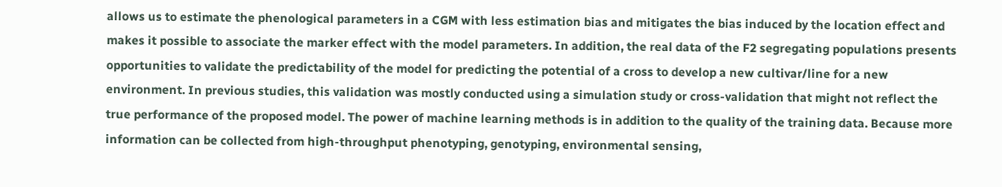allows us to estimate the phenological parameters in a CGM with less estimation bias and mitigates the bias induced by the location effect and makes it possible to associate the marker effect with the model parameters. In addition, the real data of the F2 segregating populations presents opportunities to validate the predictability of the model for predicting the potential of a cross to develop a new cultivar/line for a new environment. In previous studies, this validation was mostly conducted using a simulation study or cross-validation that might not reflect the true performance of the proposed model. The power of machine learning methods is in addition to the quality of the training data. Because more information can be collected from high-throughput phenotyping, genotyping, environmental sensing,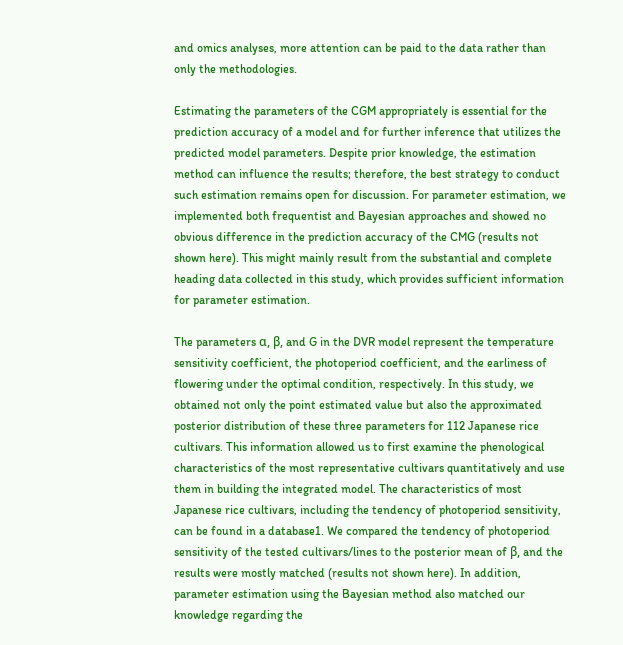and omics analyses, more attention can be paid to the data rather than only the methodologies.

Estimating the parameters of the CGM appropriately is essential for the prediction accuracy of a model and for further inference that utilizes the predicted model parameters. Despite prior knowledge, the estimation method can influence the results; therefore, the best strategy to conduct such estimation remains open for discussion. For parameter estimation, we implemented both frequentist and Bayesian approaches and showed no obvious difference in the prediction accuracy of the CMG (results not shown here). This might mainly result from the substantial and complete heading data collected in this study, which provides sufficient information for parameter estimation.

The parameters α, β, and G in the DVR model represent the temperature sensitivity coefficient, the photoperiod coefficient, and the earliness of flowering under the optimal condition, respectively. In this study, we obtained not only the point estimated value but also the approximated posterior distribution of these three parameters for 112 Japanese rice cultivars. This information allowed us to first examine the phenological characteristics of the most representative cultivars quantitatively and use them in building the integrated model. The characteristics of most Japanese rice cultivars, including the tendency of photoperiod sensitivity, can be found in a database1. We compared the tendency of photoperiod sensitivity of the tested cultivars/lines to the posterior mean of β, and the results were mostly matched (results not shown here). In addition, parameter estimation using the Bayesian method also matched our knowledge regarding the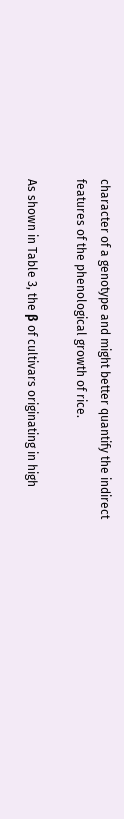character of a genotype and might better quantify the indirect features of the phenological growth of rice.

As shown in Table 3, the β of cultivars originating in high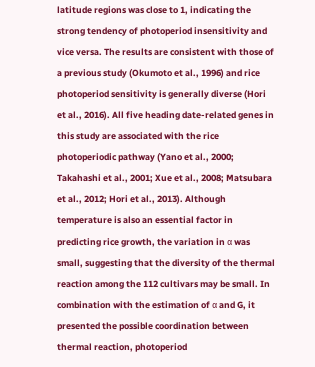latitude regions was close to 1, indicating the strong tendency of photoperiod insensitivity and vice versa. The results are consistent with those of a previous study (Okumoto et al., 1996) and rice photoperiod sensitivity is generally diverse (Hori et al., 2016). All five heading date-related genes in this study are associated with the rice photoperiodic pathway (Yano et al., 2000; Takahashi et al., 2001; Xue et al., 2008; Matsubara et al., 2012; Hori et al., 2013). Although temperature is also an essential factor in predicting rice growth, the variation in α was small, suggesting that the diversity of the thermal reaction among the 112 cultivars may be small. In combination with the estimation of α and G, it presented the possible coordination between thermal reaction, photoperiod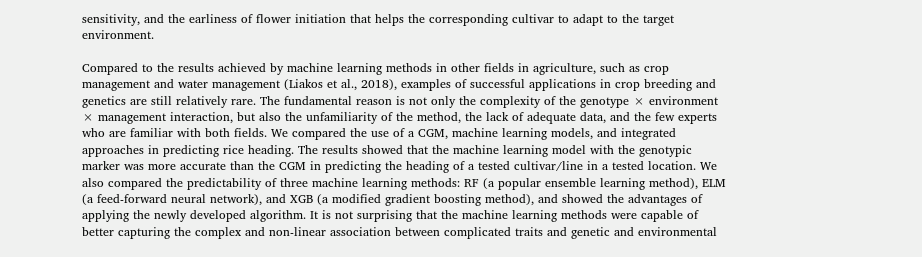sensitivity, and the earliness of flower initiation that helps the corresponding cultivar to adapt to the target environment.

Compared to the results achieved by machine learning methods in other fields in agriculture, such as crop management and water management (Liakos et al., 2018), examples of successful applications in crop breeding and genetics are still relatively rare. The fundamental reason is not only the complexity of the genotype × environment × management interaction, but also the unfamiliarity of the method, the lack of adequate data, and the few experts who are familiar with both fields. We compared the use of a CGM, machine learning models, and integrated approaches in predicting rice heading. The results showed that the machine learning model with the genotypic marker was more accurate than the CGM in predicting the heading of a tested cultivar/line in a tested location. We also compared the predictability of three machine learning methods: RF (a popular ensemble learning method), ELM (a feed-forward neural network), and XGB (a modified gradient boosting method), and showed the advantages of applying the newly developed algorithm. It is not surprising that the machine learning methods were capable of better capturing the complex and non-linear association between complicated traits and genetic and environmental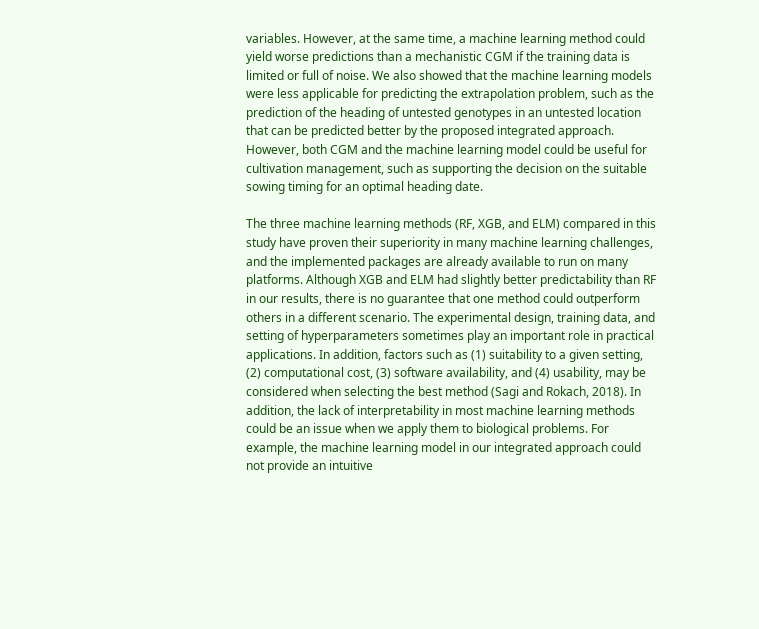variables. However, at the same time, a machine learning method could yield worse predictions than a mechanistic CGM if the training data is limited or full of noise. We also showed that the machine learning models were less applicable for predicting the extrapolation problem, such as the prediction of the heading of untested genotypes in an untested location that can be predicted better by the proposed integrated approach. However, both CGM and the machine learning model could be useful for cultivation management, such as supporting the decision on the suitable sowing timing for an optimal heading date.

The three machine learning methods (RF, XGB, and ELM) compared in this study have proven their superiority in many machine learning challenges, and the implemented packages are already available to run on many platforms. Although XGB and ELM had slightly better predictability than RF in our results, there is no guarantee that one method could outperform others in a different scenario. The experimental design, training data, and setting of hyperparameters sometimes play an important role in practical applications. In addition, factors such as (1) suitability to a given setting, (2) computational cost, (3) software availability, and (4) usability, may be considered when selecting the best method (Sagi and Rokach, 2018). In addition, the lack of interpretability in most machine learning methods could be an issue when we apply them to biological problems. For example, the machine learning model in our integrated approach could not provide an intuitive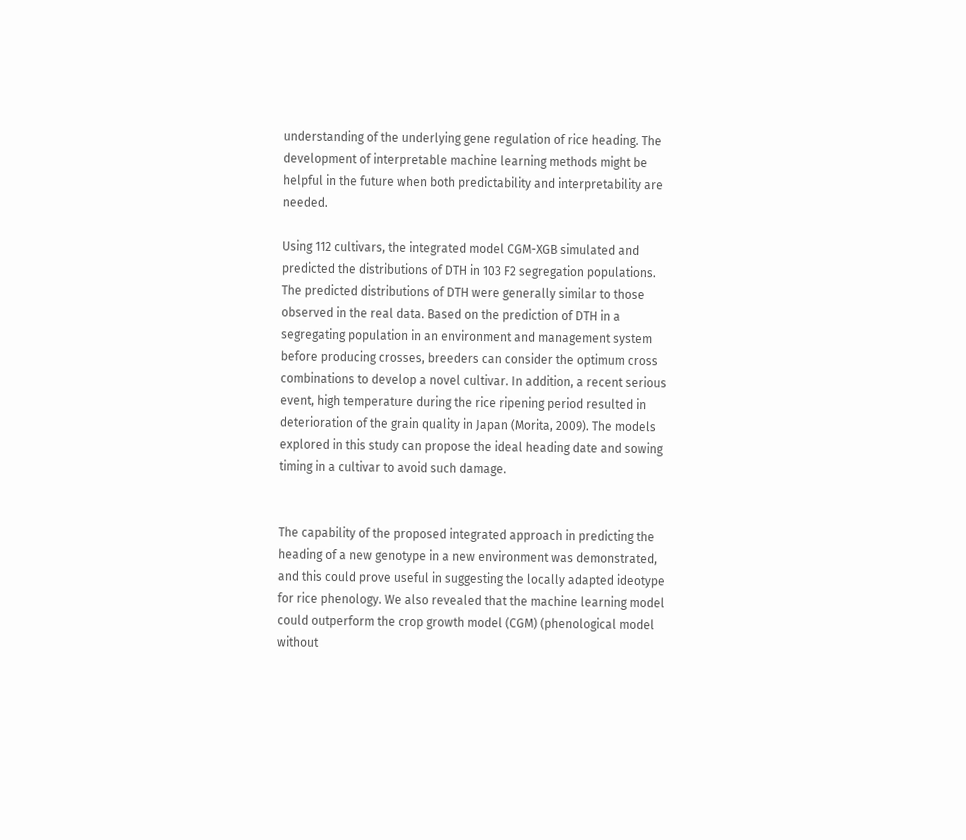understanding of the underlying gene regulation of rice heading. The development of interpretable machine learning methods might be helpful in the future when both predictability and interpretability are needed.

Using 112 cultivars, the integrated model CGM-XGB simulated and predicted the distributions of DTH in 103 F2 segregation populations. The predicted distributions of DTH were generally similar to those observed in the real data. Based on the prediction of DTH in a segregating population in an environment and management system before producing crosses, breeders can consider the optimum cross combinations to develop a novel cultivar. In addition, a recent serious event, high temperature during the rice ripening period resulted in deterioration of the grain quality in Japan (Morita, 2009). The models explored in this study can propose the ideal heading date and sowing timing in a cultivar to avoid such damage.


The capability of the proposed integrated approach in predicting the heading of a new genotype in a new environment was demonstrated, and this could prove useful in suggesting the locally adapted ideotype for rice phenology. We also revealed that the machine learning model could outperform the crop growth model (CGM) (phenological model without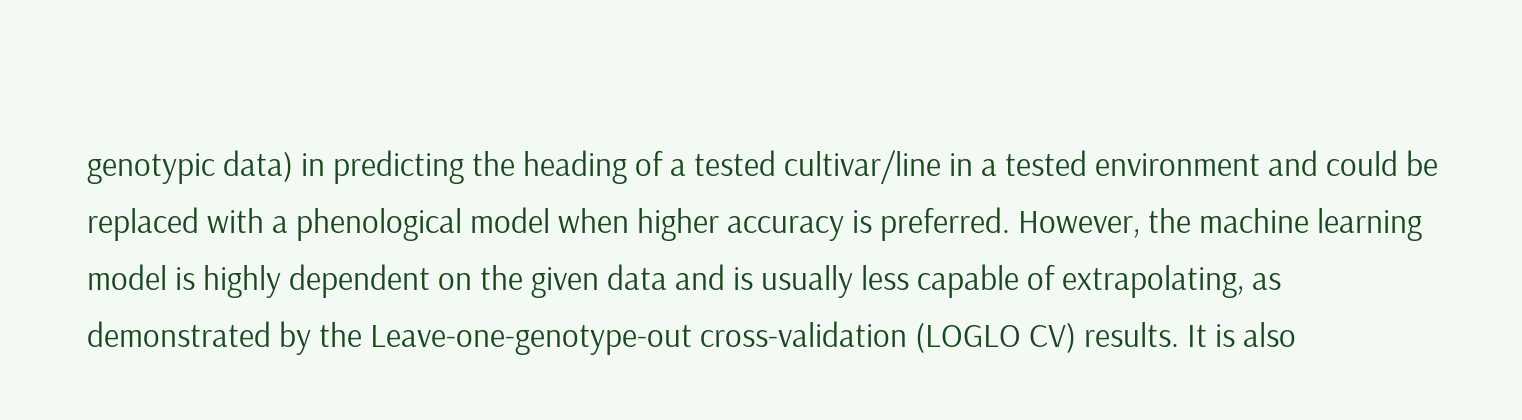genotypic data) in predicting the heading of a tested cultivar/line in a tested environment and could be replaced with a phenological model when higher accuracy is preferred. However, the machine learning model is highly dependent on the given data and is usually less capable of extrapolating, as demonstrated by the Leave-one-genotype-out cross-validation (LOGLO CV) results. It is also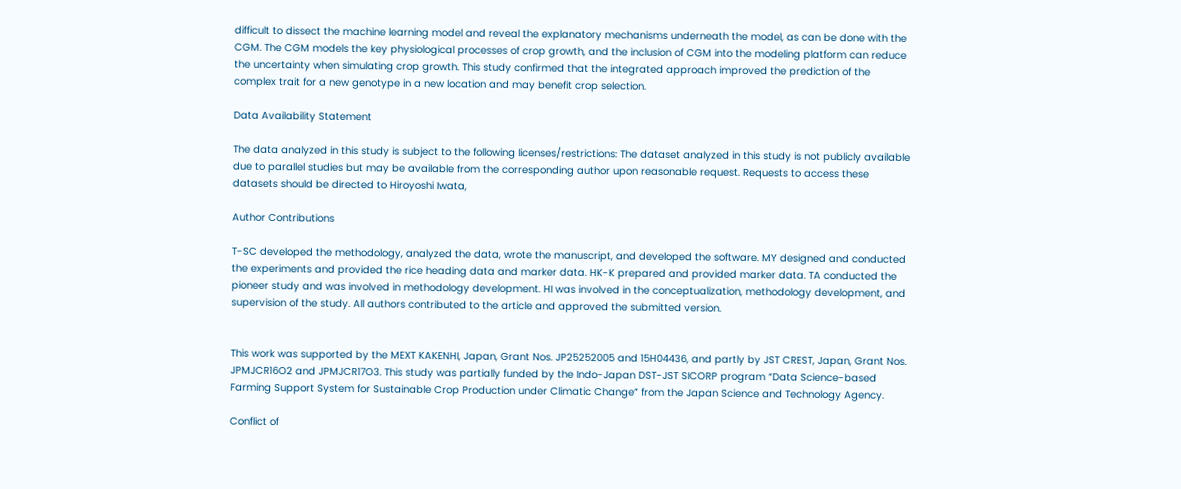difficult to dissect the machine learning model and reveal the explanatory mechanisms underneath the model, as can be done with the CGM. The CGM models the key physiological processes of crop growth, and the inclusion of CGM into the modeling platform can reduce the uncertainty when simulating crop growth. This study confirmed that the integrated approach improved the prediction of the complex trait for a new genotype in a new location and may benefit crop selection.

Data Availability Statement

The data analyzed in this study is subject to the following licenses/restrictions: The dataset analyzed in this study is not publicly available due to parallel studies but may be available from the corresponding author upon reasonable request. Requests to access these datasets should be directed to Hiroyoshi Iwata,

Author Contributions

T-SC developed the methodology, analyzed the data, wrote the manuscript, and developed the software. MY designed and conducted the experiments and provided the rice heading data and marker data. HK-K prepared and provided marker data. TA conducted the pioneer study and was involved in methodology development. HI was involved in the conceptualization, methodology development, and supervision of the study. All authors contributed to the article and approved the submitted version.


This work was supported by the MEXT KAKENHI, Japan, Grant Nos. JP25252005 and 15H04436, and partly by JST CREST, Japan, Grant Nos. JPMJCR16O2 and JPMJCR17O3. This study was partially funded by the Indo-Japan DST-JST SICORP program “Data Science-based Farming Support System for Sustainable Crop Production under Climatic Change” from the Japan Science and Technology Agency.

Conflict of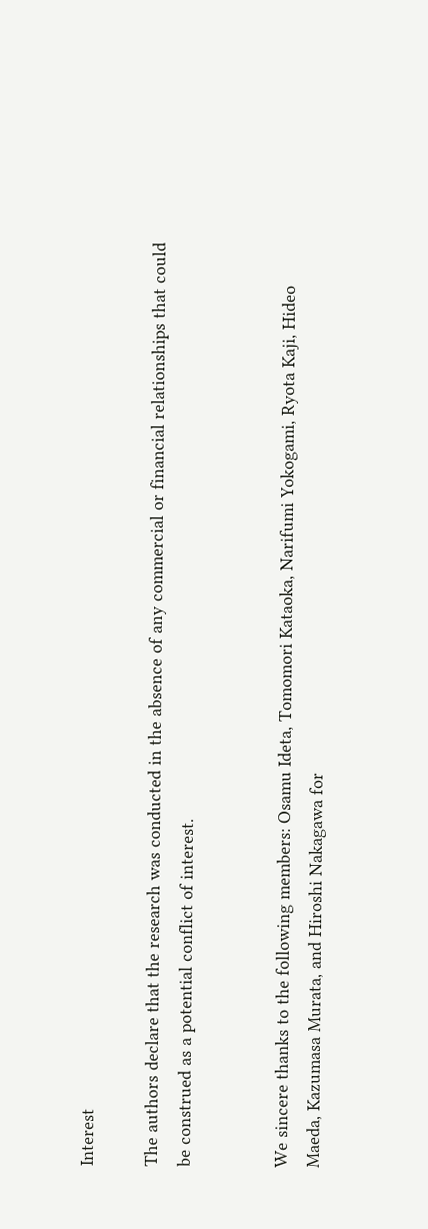Interest

The authors declare that the research was conducted in the absence of any commercial or financial relationships that could be construed as a potential conflict of interest.


We sincere thanks to the following members: Osamu Ideta, Tomomori Kataoka, Narifumi Yokogami, Ryota Kaji, Hideo Maeda, Kazumasa Murata, and Hiroshi Nakagawa for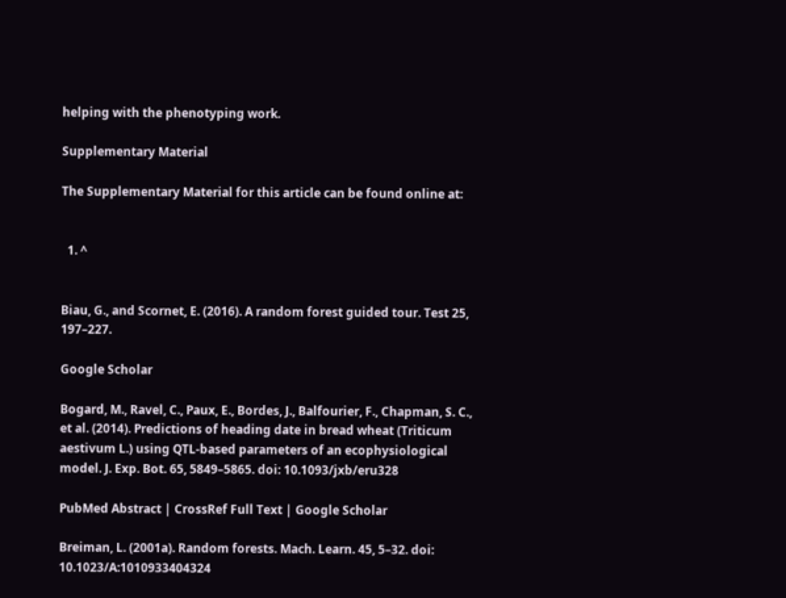helping with the phenotyping work.

Supplementary Material

The Supplementary Material for this article can be found online at:


  1. ^


Biau, G., and Scornet, E. (2016). A random forest guided tour. Test 25, 197–227.

Google Scholar

Bogard, M., Ravel, C., Paux, E., Bordes, J., Balfourier, F., Chapman, S. C., et al. (2014). Predictions of heading date in bread wheat (Triticum aestivum L.) using QTL-based parameters of an ecophysiological model. J. Exp. Bot. 65, 5849–5865. doi: 10.1093/jxb/eru328

PubMed Abstract | CrossRef Full Text | Google Scholar

Breiman, L. (2001a). Random forests. Mach. Learn. 45, 5–32. doi: 10.1023/A:1010933404324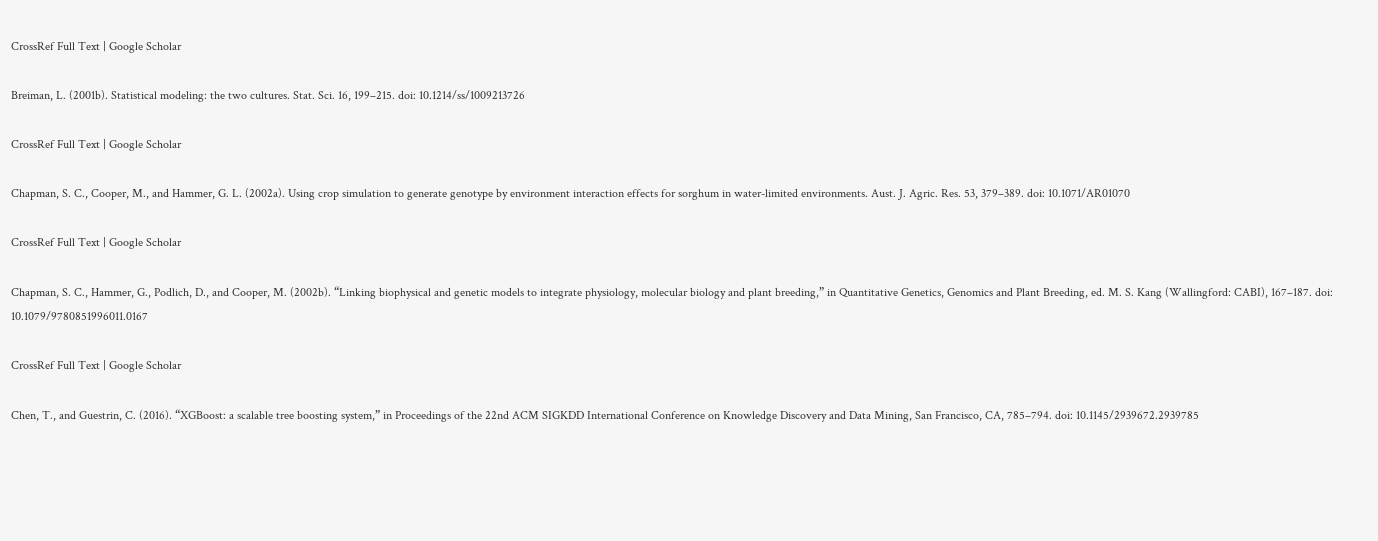CrossRef Full Text | Google Scholar

Breiman, L. (2001b). Statistical modeling: the two cultures. Stat. Sci. 16, 199–215. doi: 10.1214/ss/1009213726

CrossRef Full Text | Google Scholar

Chapman, S. C., Cooper, M., and Hammer, G. L. (2002a). Using crop simulation to generate genotype by environment interaction effects for sorghum in water-limited environments. Aust. J. Agric. Res. 53, 379–389. doi: 10.1071/AR01070

CrossRef Full Text | Google Scholar

Chapman, S. C., Hammer, G., Podlich, D., and Cooper, M. (2002b). “Linking biophysical and genetic models to integrate physiology, molecular biology and plant breeding,” in Quantitative Genetics, Genomics and Plant Breeding, ed. M. S. Kang (Wallingford: CABI), 167–187. doi: 10.1079/9780851996011.0167

CrossRef Full Text | Google Scholar

Chen, T., and Guestrin, C. (2016). “XGBoost: a scalable tree boosting system,” in Proceedings of the 22nd ACM SIGKDD International Conference on Knowledge Discovery and Data Mining, San Francisco, CA, 785–794. doi: 10.1145/2939672.2939785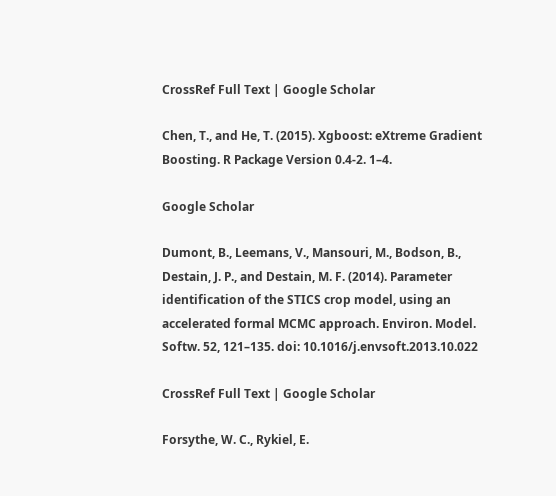CrossRef Full Text | Google Scholar

Chen, T., and He, T. (2015). Xgboost: eXtreme Gradient Boosting. R Package Version 0.4-2. 1–4.

Google Scholar

Dumont, B., Leemans, V., Mansouri, M., Bodson, B., Destain, J. P., and Destain, M. F. (2014). Parameter identification of the STICS crop model, using an accelerated formal MCMC approach. Environ. Model. Softw. 52, 121–135. doi: 10.1016/j.envsoft.2013.10.022

CrossRef Full Text | Google Scholar

Forsythe, W. C., Rykiel, E.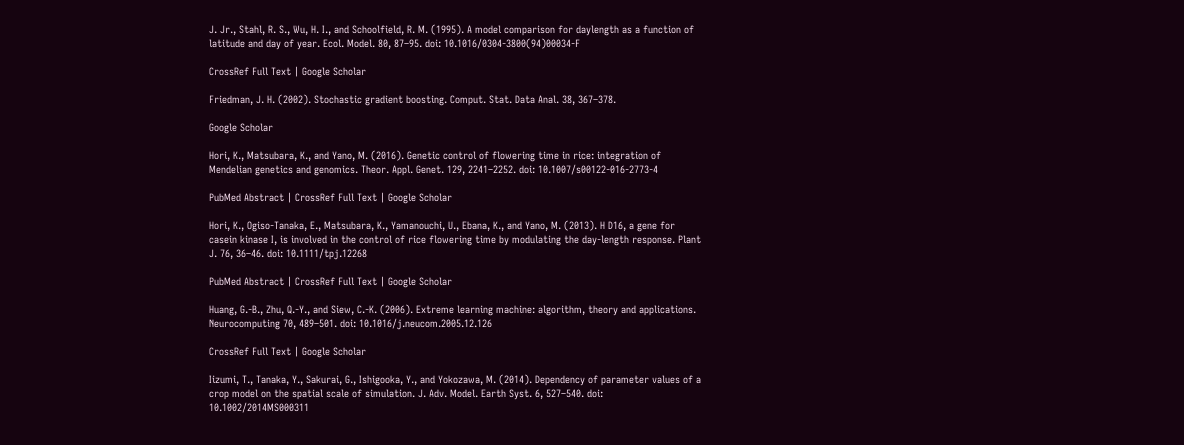J. Jr., Stahl, R. S., Wu, H. I., and Schoolfield, R. M. (1995). A model comparison for daylength as a function of latitude and day of year. Ecol. Model. 80, 87–95. doi: 10.1016/0304-3800(94)00034-F

CrossRef Full Text | Google Scholar

Friedman, J. H. (2002). Stochastic gradient boosting. Comput. Stat. Data Anal. 38, 367–378.

Google Scholar

Hori, K., Matsubara, K., and Yano, M. (2016). Genetic control of flowering time in rice: integration of Mendelian genetics and genomics. Theor. Appl. Genet. 129, 2241–2252. doi: 10.1007/s00122-016-2773-4

PubMed Abstract | CrossRef Full Text | Google Scholar

Hori, K., Ogiso-Tanaka, E., Matsubara, K., Yamanouchi, U., Ebana, K., and Yano, M. (2013). H D16, a gene for casein kinase I, is involved in the control of rice flowering time by modulating the day-length response. Plant J. 76, 36–46. doi: 10.1111/tpj.12268

PubMed Abstract | CrossRef Full Text | Google Scholar

Huang, G.-B., Zhu, Q.-Y., and Siew, C.-K. (2006). Extreme learning machine: algorithm, theory and applications. Neurocomputing 70, 489–501. doi: 10.1016/j.neucom.2005.12.126

CrossRef Full Text | Google Scholar

Iizumi, T., Tanaka, Y., Sakurai, G., Ishigooka, Y., and Yokozawa, M. (2014). Dependency of parameter values of a crop model on the spatial scale of simulation. J. Adv. Model. Earth Syst. 6, 527–540. doi: 10.1002/2014MS000311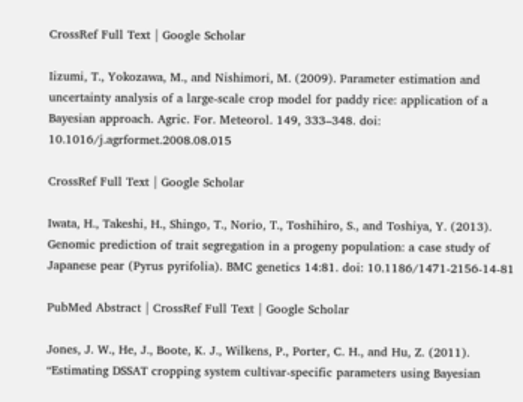CrossRef Full Text | Google Scholar

Iizumi, T., Yokozawa, M., and Nishimori, M. (2009). Parameter estimation and uncertainty analysis of a large-scale crop model for paddy rice: application of a Bayesian approach. Agric. For. Meteorol. 149, 333–348. doi: 10.1016/j.agrformet.2008.08.015

CrossRef Full Text | Google Scholar

Iwata, H., Takeshi, H., Shingo, T., Norio, T., Toshihiro, S., and Toshiya, Y. (2013). Genomic prediction of trait segregation in a progeny population: a case study of Japanese pear (Pyrus pyrifolia). BMC genetics 14:81. doi: 10.1186/1471-2156-14-81

PubMed Abstract | CrossRef Full Text | Google Scholar

Jones, J. W., He, J., Boote, K. J., Wilkens, P., Porter, C. H., and Hu, Z. (2011). “Estimating DSSAT cropping system cultivar-specific parameters using Bayesian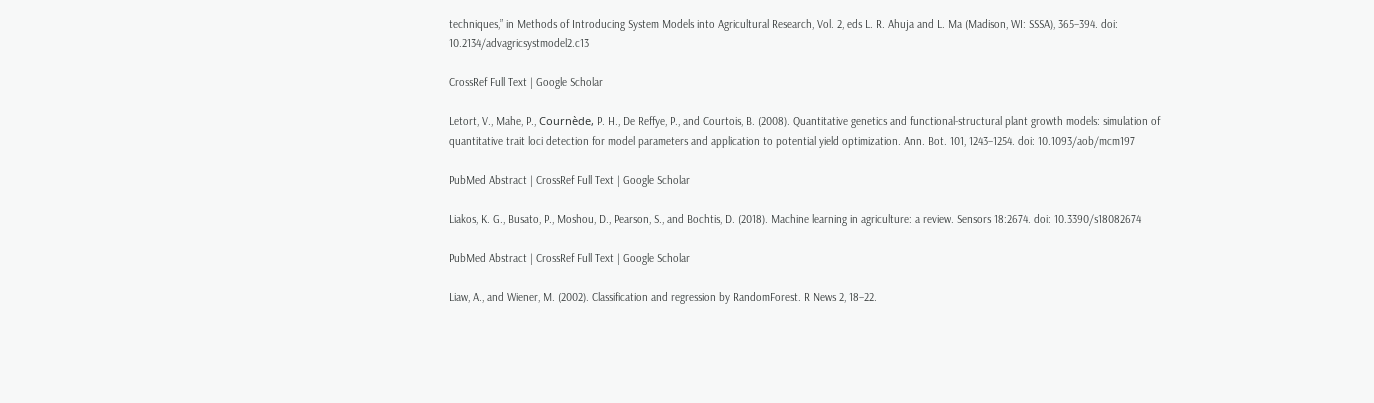techniques,” in Methods of Introducing System Models into Agricultural Research, Vol. 2, eds L. R. Ahuja and L. Ma (Madison, WI: SSSA), 365–394. doi: 10.2134/advagricsystmodel2.c13

CrossRef Full Text | Google Scholar

Letort, V., Mahe, P., Cournède, P. H., De Reffye, P., and Courtois, B. (2008). Quantitative genetics and functional-structural plant growth models: simulation of quantitative trait loci detection for model parameters and application to potential yield optimization. Ann. Bot. 101, 1243–1254. doi: 10.1093/aob/mcm197

PubMed Abstract | CrossRef Full Text | Google Scholar

Liakos, K. G., Busato, P., Moshou, D., Pearson, S., and Bochtis, D. (2018). Machine learning in agriculture: a review. Sensors 18:2674. doi: 10.3390/s18082674

PubMed Abstract | CrossRef Full Text | Google Scholar

Liaw, A., and Wiener, M. (2002). Classification and regression by RandomForest. R News 2, 18–22.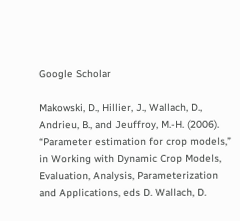Google Scholar

Makowski, D., Hillier, J., Wallach, D., Andrieu, B., and Jeuffroy, M.-H. (2006). “Parameter estimation for crop models,” in Working with Dynamic Crop Models, Evaluation, Analysis, Parameterization and Applications, eds D. Wallach, D.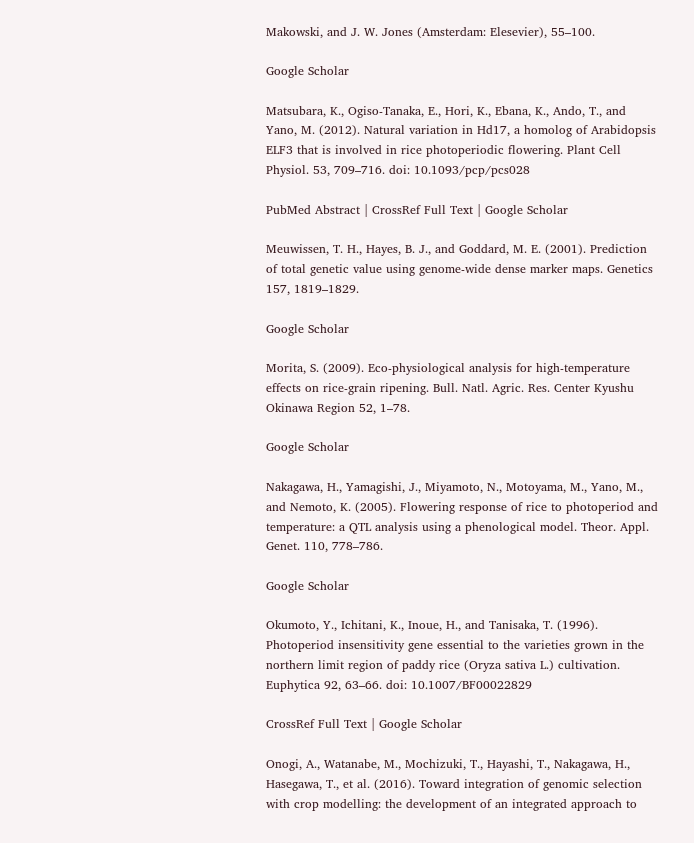Makowski, and J. W. Jones (Amsterdam: Elesevier), 55–100.

Google Scholar

Matsubara, K., Ogiso-Tanaka, E., Hori, K., Ebana, K., Ando, T., and Yano, M. (2012). Natural variation in Hd17, a homolog of Arabidopsis ELF3 that is involved in rice photoperiodic flowering. Plant Cell Physiol. 53, 709–716. doi: 10.1093/pcp/pcs028

PubMed Abstract | CrossRef Full Text | Google Scholar

Meuwissen, T. H., Hayes, B. J., and Goddard, M. E. (2001). Prediction of total genetic value using genome-wide dense marker maps. Genetics 157, 1819–1829.

Google Scholar

Morita, S. (2009). Eco-physiological analysis for high-temperature effects on rice-grain ripening. Bull. Natl. Agric. Res. Center Kyushu Okinawa Region 52, 1–78.

Google Scholar

Nakagawa, H., Yamagishi, J., Miyamoto, N., Motoyama, M., Yano, M., and Nemoto, K. (2005). Flowering response of rice to photoperiod and temperature: a QTL analysis using a phenological model. Theor. Appl. Genet. 110, 778–786.

Google Scholar

Okumoto, Y., Ichitani, K., Inoue, H., and Tanisaka, T. (1996). Photoperiod insensitivity gene essential to the varieties grown in the northern limit region of paddy rice (Oryza sativa L.) cultivation. Euphytica 92, 63–66. doi: 10.1007/BF00022829

CrossRef Full Text | Google Scholar

Onogi, A., Watanabe, M., Mochizuki, T., Hayashi, T., Nakagawa, H., Hasegawa, T., et al. (2016). Toward integration of genomic selection with crop modelling: the development of an integrated approach to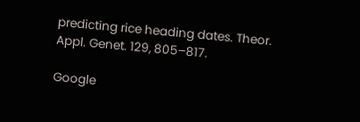predicting rice heading dates. Theor. Appl. Genet. 129, 805–817.

Google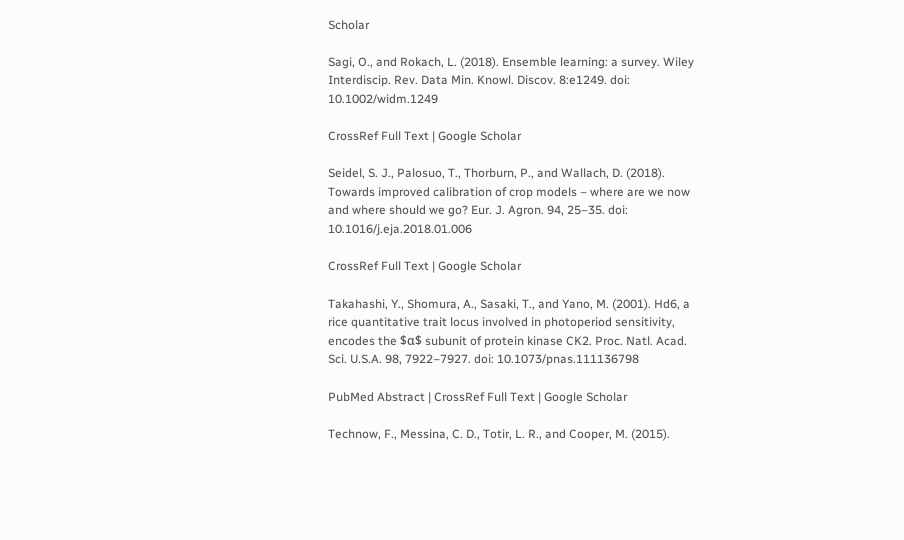Scholar

Sagi, O., and Rokach, L. (2018). Ensemble learning: a survey. Wiley Interdiscip. Rev. Data Min. Knowl. Discov. 8:e1249. doi: 10.1002/widm.1249

CrossRef Full Text | Google Scholar

Seidel, S. J., Palosuo, T., Thorburn, P., and Wallach, D. (2018). Towards improved calibration of crop models – where are we now and where should we go? Eur. J. Agron. 94, 25–35. doi: 10.1016/j.eja.2018.01.006

CrossRef Full Text | Google Scholar

Takahashi, Y., Shomura, A., Sasaki, T., and Yano, M. (2001). Hd6, a rice quantitative trait locus involved in photoperiod sensitivity, encodes the $α$ subunit of protein kinase CK2. Proc. Natl. Acad. Sci. U.S.A. 98, 7922–7927. doi: 10.1073/pnas.111136798

PubMed Abstract | CrossRef Full Text | Google Scholar

Technow, F., Messina, C. D., Totir, L. R., and Cooper, M. (2015).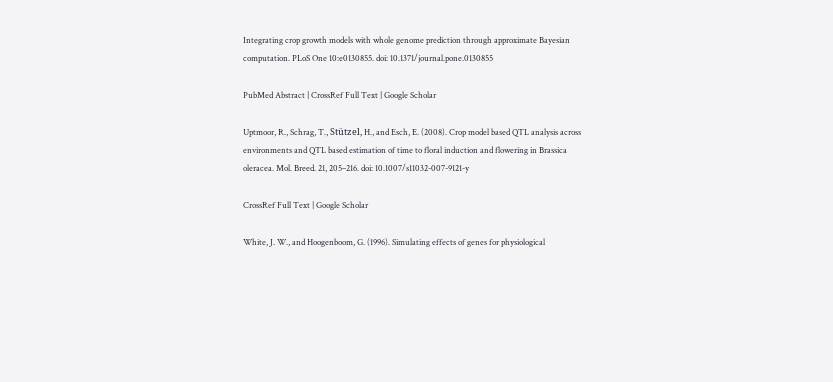Integrating crop growth models with whole genome prediction through approximate Bayesian computation. PLoS One 10:e0130855. doi: 10.1371/journal.pone.0130855

PubMed Abstract | CrossRef Full Text | Google Scholar

Uptmoor, R., Schrag, T., Stützel, H., and Esch, E. (2008). Crop model based QTL analysis across environments and QTL based estimation of time to floral induction and flowering in Brassica oleracea. Mol. Breed. 21, 205–216. doi: 10.1007/s11032-007-9121-y

CrossRef Full Text | Google Scholar

White, J. W., and Hoogenboom, G. (1996). Simulating effects of genes for physiological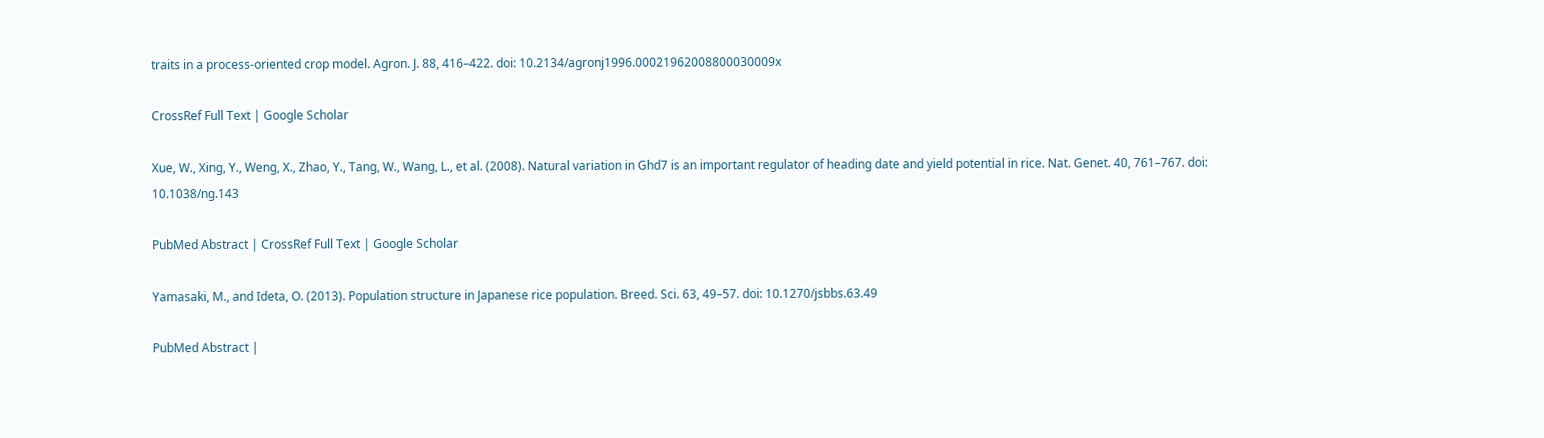traits in a process-oriented crop model. Agron. J. 88, 416–422. doi: 10.2134/agronj1996.00021962008800030009x

CrossRef Full Text | Google Scholar

Xue, W., Xing, Y., Weng, X., Zhao, Y., Tang, W., Wang, L., et al. (2008). Natural variation in Ghd7 is an important regulator of heading date and yield potential in rice. Nat. Genet. 40, 761–767. doi: 10.1038/ng.143

PubMed Abstract | CrossRef Full Text | Google Scholar

Yamasaki, M., and Ideta, O. (2013). Population structure in Japanese rice population. Breed. Sci. 63, 49–57. doi: 10.1270/jsbbs.63.49

PubMed Abstract |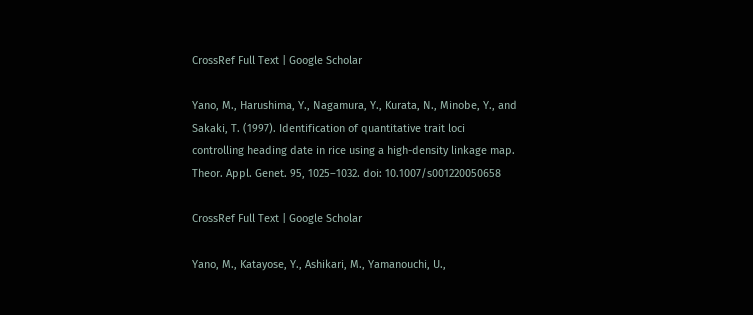CrossRef Full Text | Google Scholar

Yano, M., Harushima, Y., Nagamura, Y., Kurata, N., Minobe, Y., and Sakaki, T. (1997). Identification of quantitative trait loci controlling heading date in rice using a high-density linkage map. Theor. Appl. Genet. 95, 1025–1032. doi: 10.1007/s001220050658

CrossRef Full Text | Google Scholar

Yano, M., Katayose, Y., Ashikari, M., Yamanouchi, U.,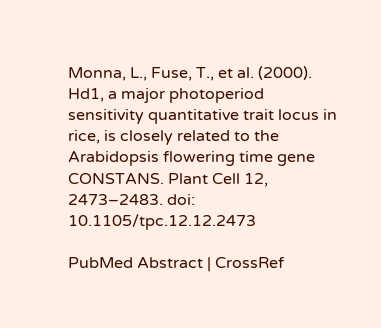Monna, L., Fuse, T., et al. (2000). Hd1, a major photoperiod sensitivity quantitative trait locus in rice, is closely related to the Arabidopsis flowering time gene CONSTANS. Plant Cell 12, 2473–2483. doi: 10.1105/tpc.12.12.2473

PubMed Abstract | CrossRef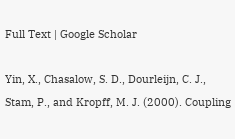Full Text | Google Scholar

Yin, X., Chasalow, S. D., Dourleijn, C. J., Stam, P., and Kropff, M. J. (2000). Coupling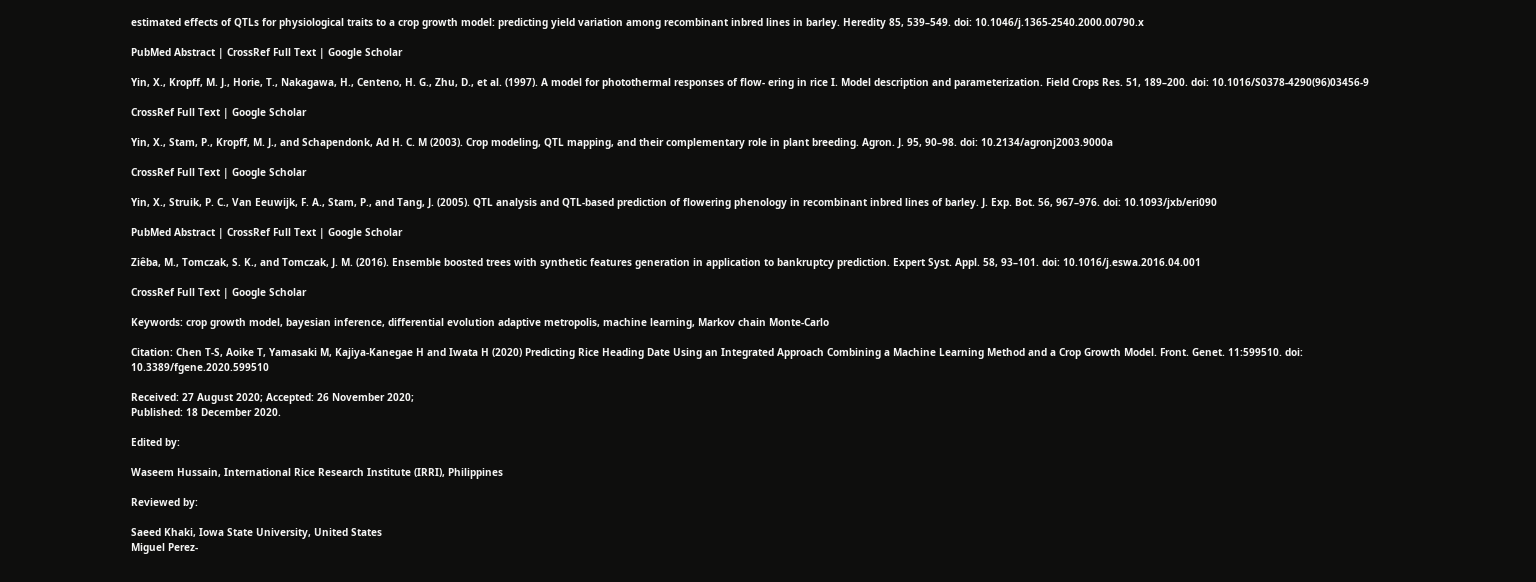estimated effects of QTLs for physiological traits to a crop growth model: predicting yield variation among recombinant inbred lines in barley. Heredity 85, 539–549. doi: 10.1046/j.1365-2540.2000.00790.x

PubMed Abstract | CrossRef Full Text | Google Scholar

Yin, X., Kropff, M. J., Horie, T., Nakagawa, H., Centeno, H. G., Zhu, D., et al. (1997). A model for photothermal responses of flow- ering in rice I. Model description and parameterization. Field Crops Res. 51, 189–200. doi: 10.1016/S0378-4290(96)03456-9

CrossRef Full Text | Google Scholar

Yin, X., Stam, P., Kropff, M. J., and Schapendonk, Ad H. C. M (2003). Crop modeling, QTL mapping, and their complementary role in plant breeding. Agron. J. 95, 90–98. doi: 10.2134/agronj2003.9000a

CrossRef Full Text | Google Scholar

Yin, X., Struik, P. C., Van Eeuwijk, F. A., Stam, P., and Tang, J. (2005). QTL analysis and QTL-based prediction of flowering phenology in recombinant inbred lines of barley. J. Exp. Bot. 56, 967–976. doi: 10.1093/jxb/eri090

PubMed Abstract | CrossRef Full Text | Google Scholar

Ziêba, M., Tomczak, S. K., and Tomczak, J. M. (2016). Ensemble boosted trees with synthetic features generation in application to bankruptcy prediction. Expert Syst. Appl. 58, 93–101. doi: 10.1016/j.eswa.2016.04.001

CrossRef Full Text | Google Scholar

Keywords: crop growth model, bayesian inference, differential evolution adaptive metropolis, machine learning, Markov chain Monte-Carlo

Citation: Chen T-S, Aoike T, Yamasaki M, Kajiya-Kanegae H and Iwata H (2020) Predicting Rice Heading Date Using an Integrated Approach Combining a Machine Learning Method and a Crop Growth Model. Front. Genet. 11:599510. doi: 10.3389/fgene.2020.599510

Received: 27 August 2020; Accepted: 26 November 2020;
Published: 18 December 2020.

Edited by:

Waseem Hussain, International Rice Research Institute (IRRI), Philippines

Reviewed by:

Saeed Khaki, Iowa State University, United States
Miguel Perez-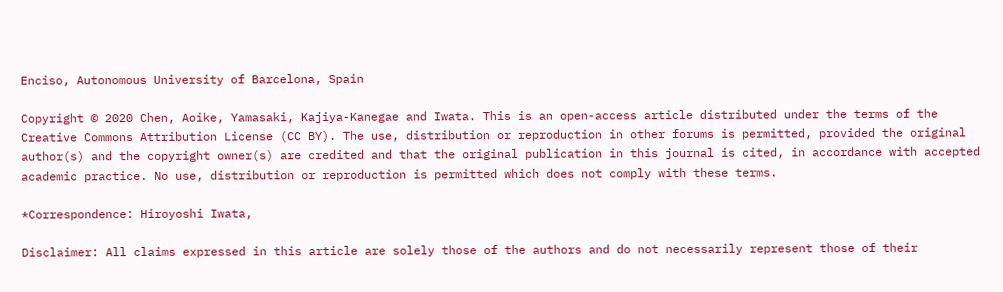Enciso, Autonomous University of Barcelona, Spain

Copyright © 2020 Chen, Aoike, Yamasaki, Kajiya-Kanegae and Iwata. This is an open-access article distributed under the terms of the Creative Commons Attribution License (CC BY). The use, distribution or reproduction in other forums is permitted, provided the original author(s) and the copyright owner(s) are credited and that the original publication in this journal is cited, in accordance with accepted academic practice. No use, distribution or reproduction is permitted which does not comply with these terms.

*Correspondence: Hiroyoshi Iwata,

Disclaimer: All claims expressed in this article are solely those of the authors and do not necessarily represent those of their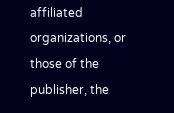affiliated organizations, or those of the publisher, the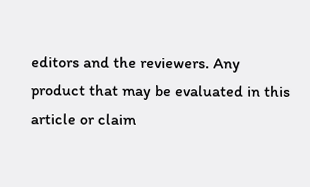editors and the reviewers. Any product that may be evaluated in this article or claim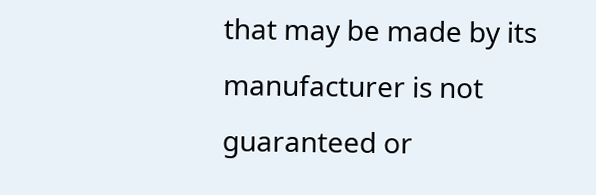that may be made by its manufacturer is not guaranteed or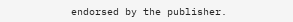endorsed by the publisher.